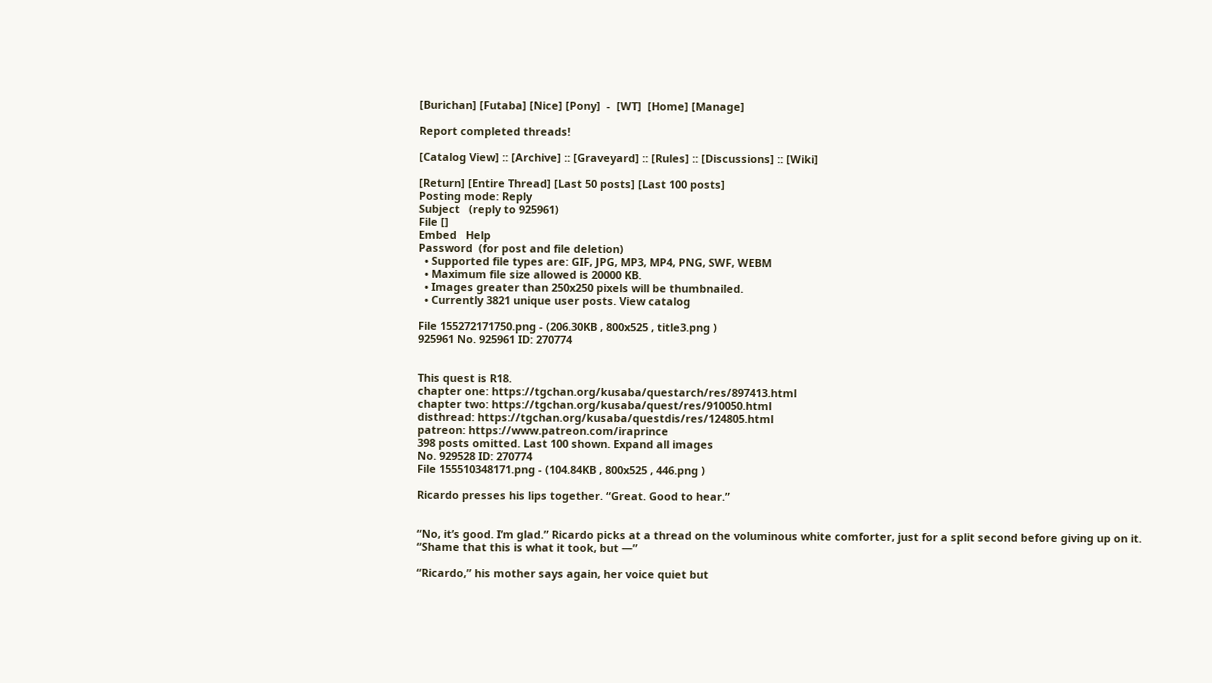[Burichan] [Futaba] [Nice] [Pony]  -  [WT]  [Home] [Manage]

Report completed threads!

[Catalog View] :: [Archive] :: [Graveyard] :: [Rules] :: [Discussions] :: [Wiki]

[Return] [Entire Thread] [Last 50 posts] [Last 100 posts]
Posting mode: Reply
Subject   (reply to 925961)
File []
Embed   Help
Password  (for post and file deletion)
  • Supported file types are: GIF, JPG, MP3, MP4, PNG, SWF, WEBM
  • Maximum file size allowed is 20000 KB.
  • Images greater than 250x250 pixels will be thumbnailed.
  • Currently 3821 unique user posts. View catalog

File 155272171750.png - (206.30KB , 800x525 , title3.png )
925961 No. 925961 ID: 270774


This quest is R18.
chapter one: https://tgchan.org/kusaba/questarch/res/897413.html
chapter two: https://tgchan.org/kusaba/quest/res/910050.html
disthread: https://tgchan.org/kusaba/questdis/res/124805.html
patreon: https://www.patreon.com/iraprince
398 posts omitted. Last 100 shown. Expand all images
No. 929528 ID: 270774
File 155510348171.png - (104.84KB , 800x525 , 446.png )

Ricardo presses his lips together. “Great. Good to hear.”


“No, it’s good. I’m glad.” Ricardo picks at a thread on the voluminous white comforter, just for a split second before giving up on it. “Shame that this is what it took, but —”

“Ricardo,” his mother says again, her voice quiet but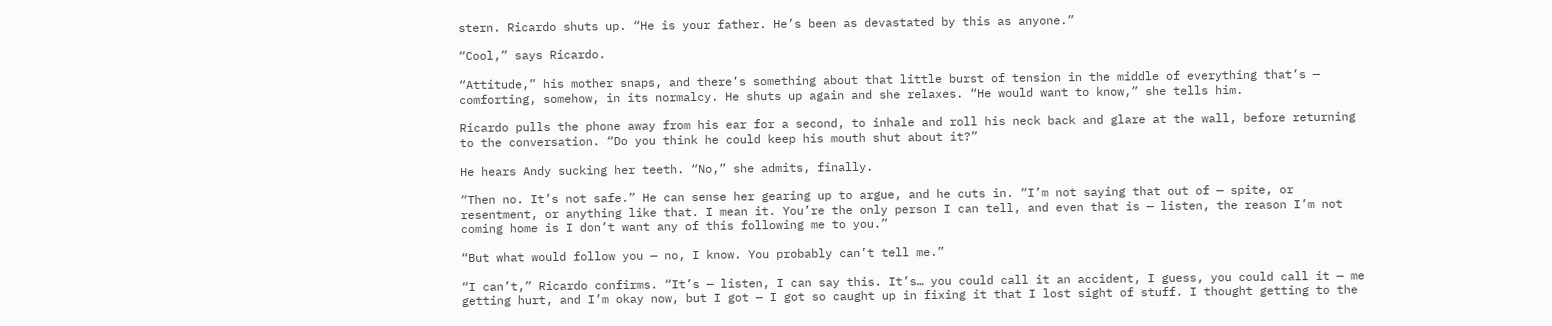stern. Ricardo shuts up. “He is your father. He’s been as devastated by this as anyone.”

“Cool,” says Ricardo.

“Attitude,” his mother snaps, and there’s something about that little burst of tension in the middle of everything that’s — comforting, somehow, in its normalcy. He shuts up again and she relaxes. “He would want to know,” she tells him.

Ricardo pulls the phone away from his ear for a second, to inhale and roll his neck back and glare at the wall, before returning to the conversation. “Do you think he could keep his mouth shut about it?”

He hears Andy sucking her teeth. “No,” she admits, finally.

“Then no. It’s not safe.” He can sense her gearing up to argue, and he cuts in. “I’m not saying that out of — spite, or resentment, or anything like that. I mean it. You’re the only person I can tell, and even that is — listen, the reason I’m not coming home is I don’t want any of this following me to you.”

“But what would follow you — no, I know. You probably can’t tell me.”

“I can’t,” Ricardo confirms. “It’s — listen, I can say this. It’s… you could call it an accident, I guess, you could call it — me getting hurt, and I’m okay now, but I got — I got so caught up in fixing it that I lost sight of stuff. I thought getting to the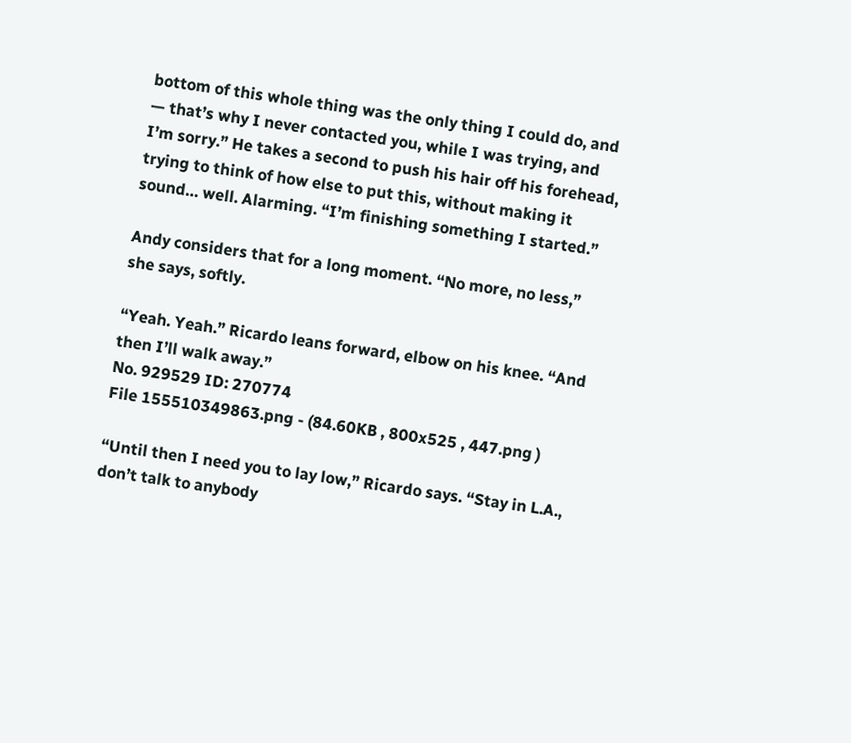bottom of this whole thing was the only thing I could do, and — that’s why I never contacted you, while I was trying, and I’m sorry.” He takes a second to push his hair off his forehead, trying to think of how else to put this, without making it sound… well. Alarming. “I’m finishing something I started.”

Andy considers that for a long moment. “No more, no less,” she says, softly.

“Yeah. Yeah.” Ricardo leans forward, elbow on his knee. “And then I’ll walk away.”
No. 929529 ID: 270774
File 155510349863.png - (84.60KB , 800x525 , 447.png )

“Until then I need you to lay low,” Ricardo says. “Stay in L.A., don’t talk to anybody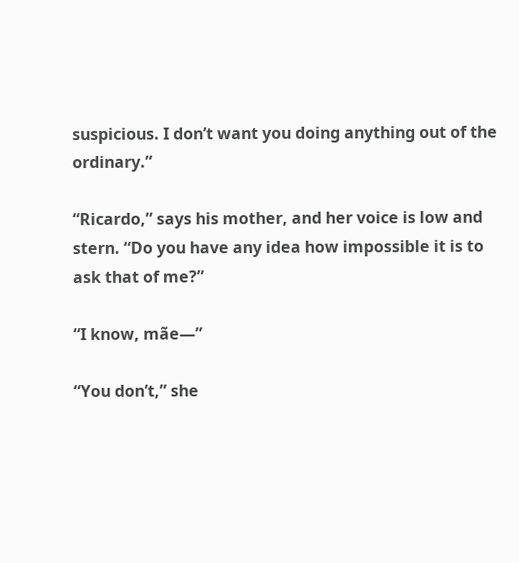suspicious. I don’t want you doing anything out of the ordinary.”

“Ricardo,” says his mother, and her voice is low and stern. “Do you have any idea how impossible it is to ask that of me?”

“I know, mãe—”

“You don’t,” she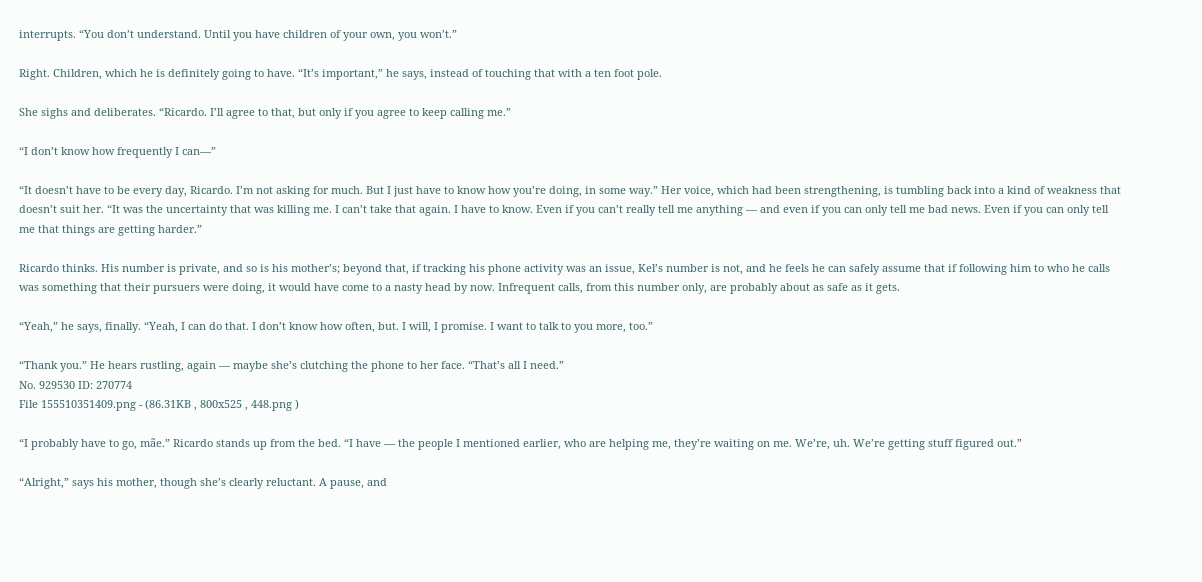interrupts. “You don’t understand. Until you have children of your own, you won’t.”

Right. Children, which he is definitely going to have. “It’s important,” he says, instead of touching that with a ten foot pole.

She sighs and deliberates. “Ricardo. I’ll agree to that, but only if you agree to keep calling me.”

“I don’t know how frequently I can—”

“It doesn’t have to be every day, Ricardo. I’m not asking for much. But I just have to know how you’re doing, in some way.” Her voice, which had been strengthening, is tumbling back into a kind of weakness that doesn’t suit her. “It was the uncertainty that was killing me. I can’t take that again. I have to know. Even if you can’t really tell me anything — and even if you can only tell me bad news. Even if you can only tell me that things are getting harder.”

Ricardo thinks. His number is private, and so is his mother’s; beyond that, if tracking his phone activity was an issue, Kel’s number is not, and he feels he can safely assume that if following him to who he calls was something that their pursuers were doing, it would have come to a nasty head by now. Infrequent calls, from this number only, are probably about as safe as it gets.

“Yeah,” he says, finally. “Yeah, I can do that. I don’t know how often, but. I will, I promise. I want to talk to you more, too.”

“Thank you.” He hears rustling, again — maybe she’s clutching the phone to her face. “That’s all I need.”
No. 929530 ID: 270774
File 155510351409.png - (86.31KB , 800x525 , 448.png )

“I probably have to go, mãe.” Ricardo stands up from the bed. “I have — the people I mentioned earlier, who are helping me, they’re waiting on me. We’re, uh. We’re getting stuff figured out.”

“Alright,” says his mother, though she’s clearly reluctant. A pause, and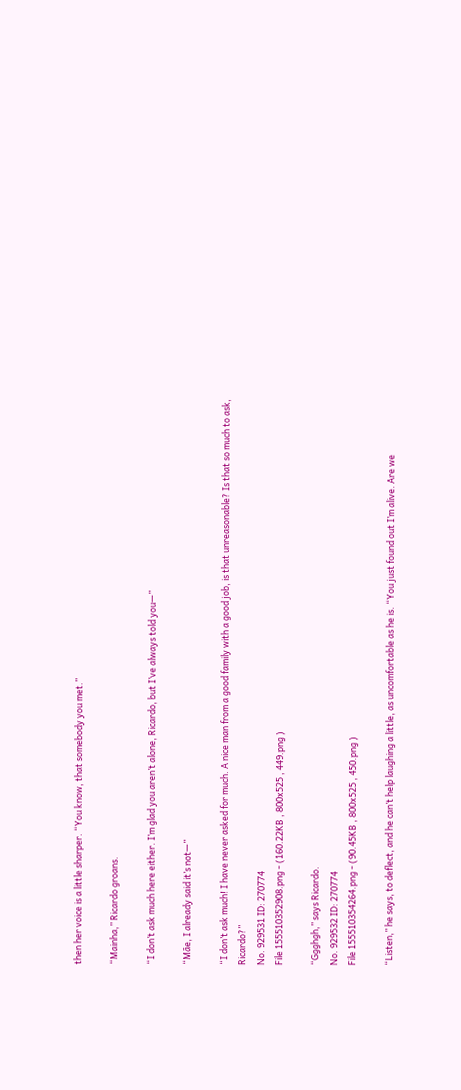then her voice is a little sharper. “You know, that somebody you met.”

“Mainha,” Ricardo groans.

“I don’t ask much here either. I’m glad you aren’t alone, Ricardo, but I’ve always told you—”

“Mãe, I already said it’s not—”

“I don’t ask much! I have never asked for much. A nice man from a good family with a good job, is that unreasonable? Is that so much to ask, Ricardo?”
No. 929531 ID: 270774
File 155510352908.png - (160.22KB , 800x525 , 449.png )

“Ggghgh,” says Ricardo.
No. 929532 ID: 270774
File 155510354264.png - (90.45KB , 800x525 , 450.png )

“Listen,” he says, to deflect, and he can’t help laughing a little, as uncomfortable as he is. “You just found out I’m alive. Are we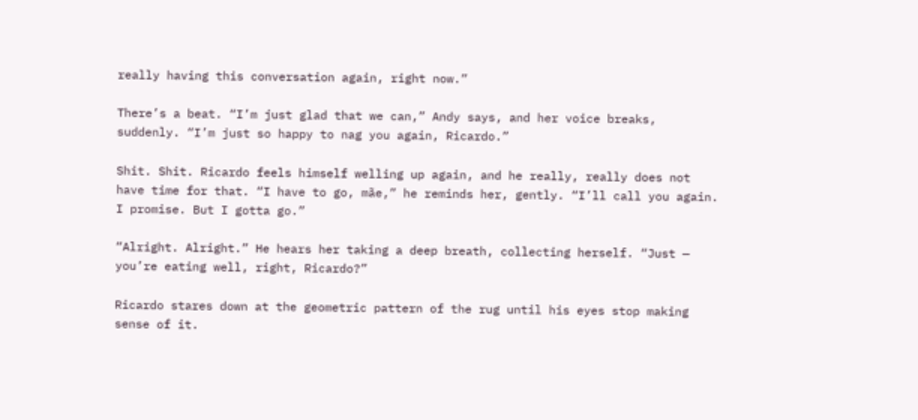really having this conversation again, right now.”

There’s a beat. “I’m just glad that we can,” Andy says, and her voice breaks, suddenly. “I’m just so happy to nag you again, Ricardo.”

Shit. Shit. Ricardo feels himself welling up again, and he really, really does not have time for that. “I have to go, mãe,” he reminds her, gently. “I’ll call you again. I promise. But I gotta go.”

“Alright. Alright.” He hears her taking a deep breath, collecting herself. “Just — you’re eating well, right, Ricardo?”

Ricardo stares down at the geometric pattern of the rug until his eyes stop making sense of it.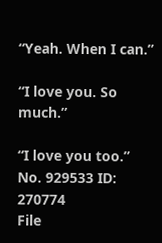“Yeah. When I can.”

“I love you. So much.”

“I love you too.”
No. 929533 ID: 270774
File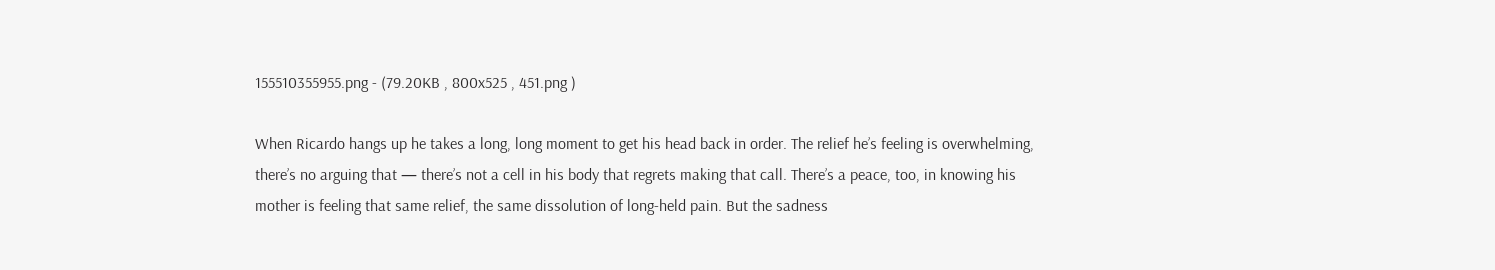155510355955.png - (79.20KB , 800x525 , 451.png )

When Ricardo hangs up he takes a long, long moment to get his head back in order. The relief he’s feeling is overwhelming, there’s no arguing that — there’s not a cell in his body that regrets making that call. There’s a peace, too, in knowing his mother is feeling that same relief, the same dissolution of long-held pain. But the sadness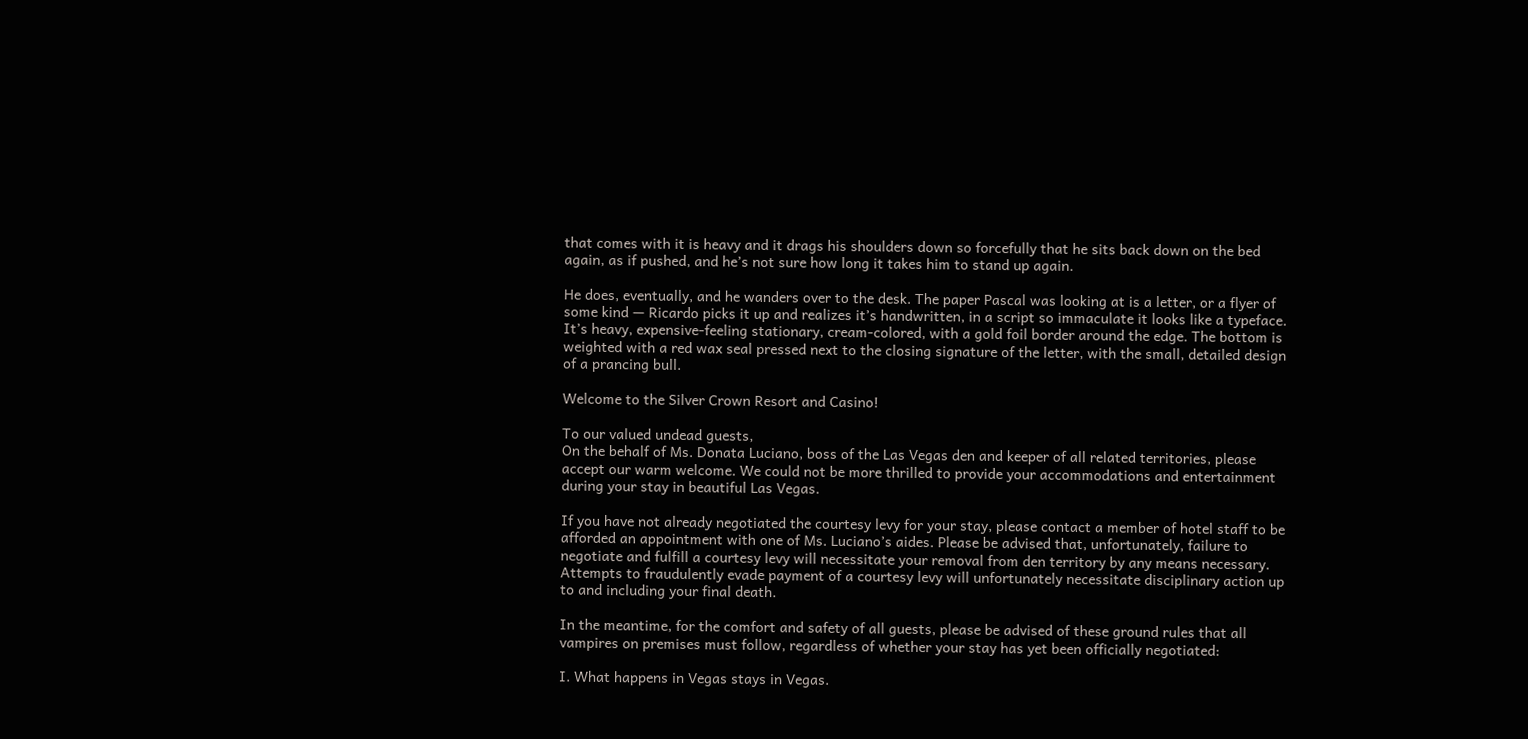that comes with it is heavy and it drags his shoulders down so forcefully that he sits back down on the bed again, as if pushed, and he’s not sure how long it takes him to stand up again.

He does, eventually, and he wanders over to the desk. The paper Pascal was looking at is a letter, or a flyer of some kind — Ricardo picks it up and realizes it’s handwritten, in a script so immaculate it looks like a typeface. It’s heavy, expensive-feeling stationary, cream-colored, with a gold foil border around the edge. The bottom is weighted with a red wax seal pressed next to the closing signature of the letter, with the small, detailed design of a prancing bull.

Welcome to the Silver Crown Resort and Casino!

To our valued undead guests,
On the behalf of Ms. Donata Luciano, boss of the Las Vegas den and keeper of all related territories, please accept our warm welcome. We could not be more thrilled to provide your accommodations and entertainment during your stay in beautiful Las Vegas.

If you have not already negotiated the courtesy levy for your stay, please contact a member of hotel staff to be afforded an appointment with one of Ms. Luciano’s aides. Please be advised that, unfortunately, failure to negotiate and fulfill a courtesy levy will necessitate your removal from den territory by any means necessary. Attempts to fraudulently evade payment of a courtesy levy will unfortunately necessitate disciplinary action up to and including your final death.

In the meantime, for the comfort and safety of all guests, please be advised of these ground rules that all vampires on premises must follow, regardless of whether your stay has yet been officially negotiated:

I. What happens in Vegas stays in Vegas.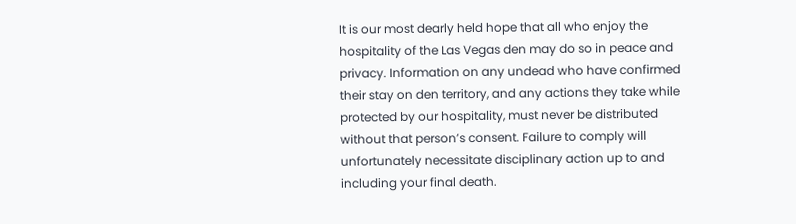It is our most dearly held hope that all who enjoy the hospitality of the Las Vegas den may do so in peace and privacy. Information on any undead who have confirmed their stay on den territory, and any actions they take while protected by our hospitality, must never be distributed without that person’s consent. Failure to comply will unfortunately necessitate disciplinary action up to and including your final death.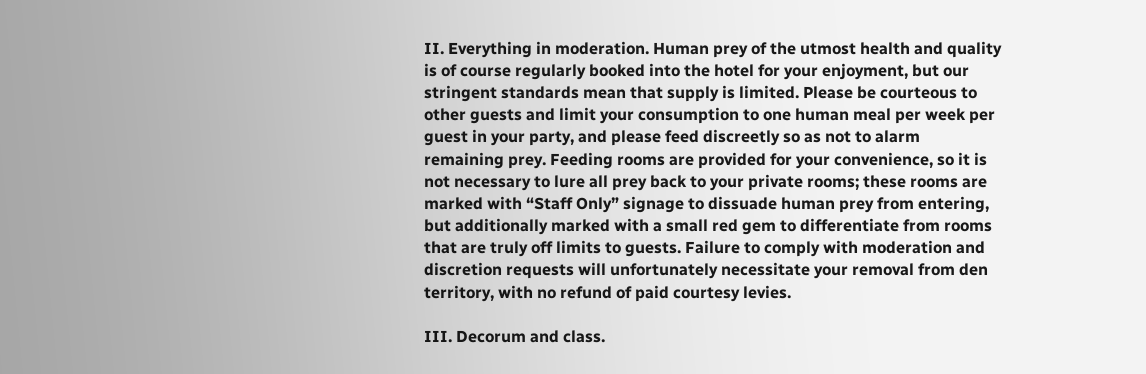II. Everything in moderation. Human prey of the utmost health and quality is of course regularly booked into the hotel for your enjoyment, but our stringent standards mean that supply is limited. Please be courteous to other guests and limit your consumption to one human meal per week per guest in your party, and please feed discreetly so as not to alarm remaining prey. Feeding rooms are provided for your convenience, so it is not necessary to lure all prey back to your private rooms; these rooms are marked with “Staff Only” signage to dissuade human prey from entering, but additionally marked with a small red gem to differentiate from rooms that are truly off limits to guests. Failure to comply with moderation and discretion requests will unfortunately necessitate your removal from den territory, with no refund of paid courtesy levies.

III. Decorum and class.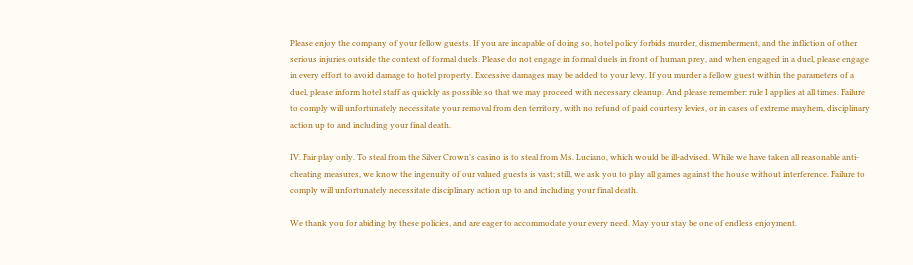Please enjoy the company of your fellow guests. If you are incapable of doing so, hotel policy forbids murder, dismemberment, and the infliction of other serious injuries outside the context of formal duels. Please do not engage in formal duels in front of human prey, and when engaged in a duel, please engage in every effort to avoid damage to hotel property. Excessive damages may be added to your levy. If you murder a fellow guest within the parameters of a duel, please inform hotel staff as quickly as possible so that we may proceed with necessary cleanup. And please remember: rule I applies at all times. Failure to comply will unfortunately necessitate your removal from den territory, with no refund of paid courtesy levies, or in cases of extreme mayhem, disciplinary action up to and including your final death.

IV. Fair play only. To steal from the Silver Crown’s casino is to steal from Ms. Luciano, which would be ill-advised. While we have taken all reasonable anti-cheating measures, we know the ingenuity of our valued guests is vast; still, we ask you to play all games against the house without interference. Failure to comply will unfortunately necessitate disciplinary action up to and including your final death.

We thank you for abiding by these policies, and are eager to accommodate your every need. May your stay be one of endless enjoyment.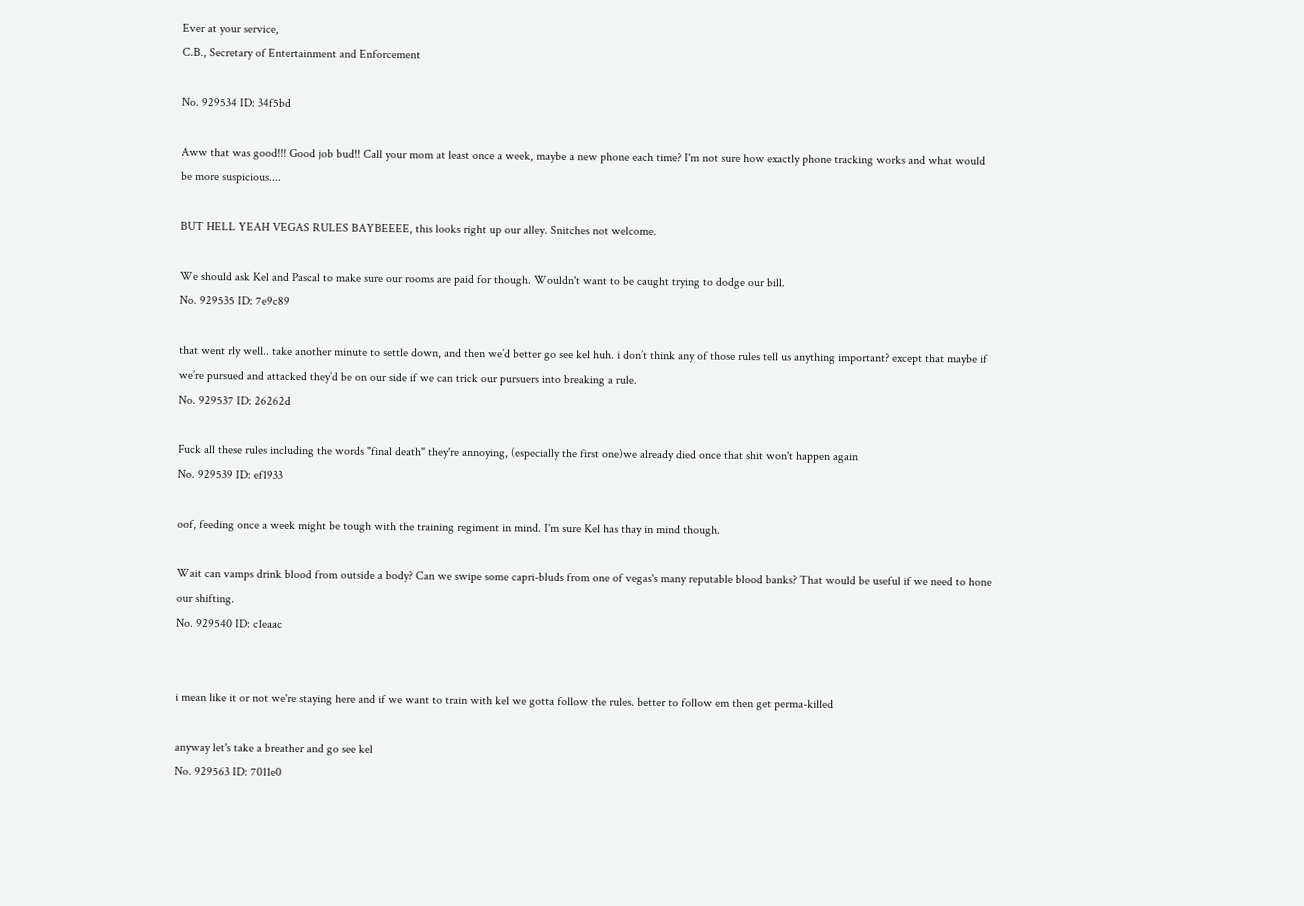Ever at your service,
C.B., Secretary of Entertainment and Enforcement

No. 929534 ID: 34f5bd

Aww that was good!!! Good job bud!! Call your mom at least once a week, maybe a new phone each time? I'm not sure how exactly phone tracking works and what would be more suspicious....

BUT HELL YEAH VEGAS RULES BAYBEEEE, this looks right up our alley. Snitches not welcome.

We should ask Kel and Pascal to make sure our rooms are paid for though. Wouldn't want to be caught trying to dodge our bill.
No. 929535 ID: 7e9c89

that went rly well.. take another minute to settle down, and then we’d better go see kel huh. i don’t think any of those rules tell us anything important? except that maybe if we’re pursued and attacked they’d be on our side if we can trick our pursuers into breaking a rule.
No. 929537 ID: 26262d

Fuck all these rules including the words "final death" they're annoying, (especially the first one)we already died once that shit won't happen again
No. 929539 ID: ef1933

oof, feeding once a week might be tough with the training regiment in mind. I'm sure Kel has thay in mind though.

Wait can vamps drink blood from outside a body? Can we swipe some capri-bluds from one of vegas's many reputable blood banks? That would be useful if we need to hone our shifting.
No. 929540 ID: c1eaac


i mean like it or not we're staying here and if we want to train with kel we gotta follow the rules. better to follow em then get perma-killed

anyway let's take a breather and go see kel
No. 929563 ID: 7011e0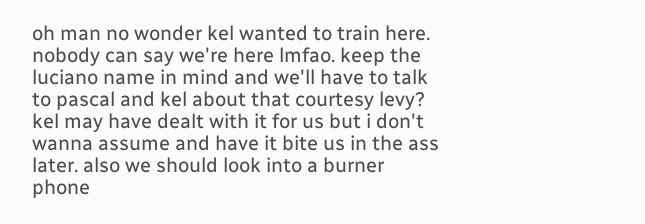oh man no wonder kel wanted to train here. nobody can say we're here lmfao. keep the luciano name in mind and we'll have to talk to pascal and kel about that courtesy levy? kel may have dealt with it for us but i don't wanna assume and have it bite us in the ass later. also we should look into a burner phone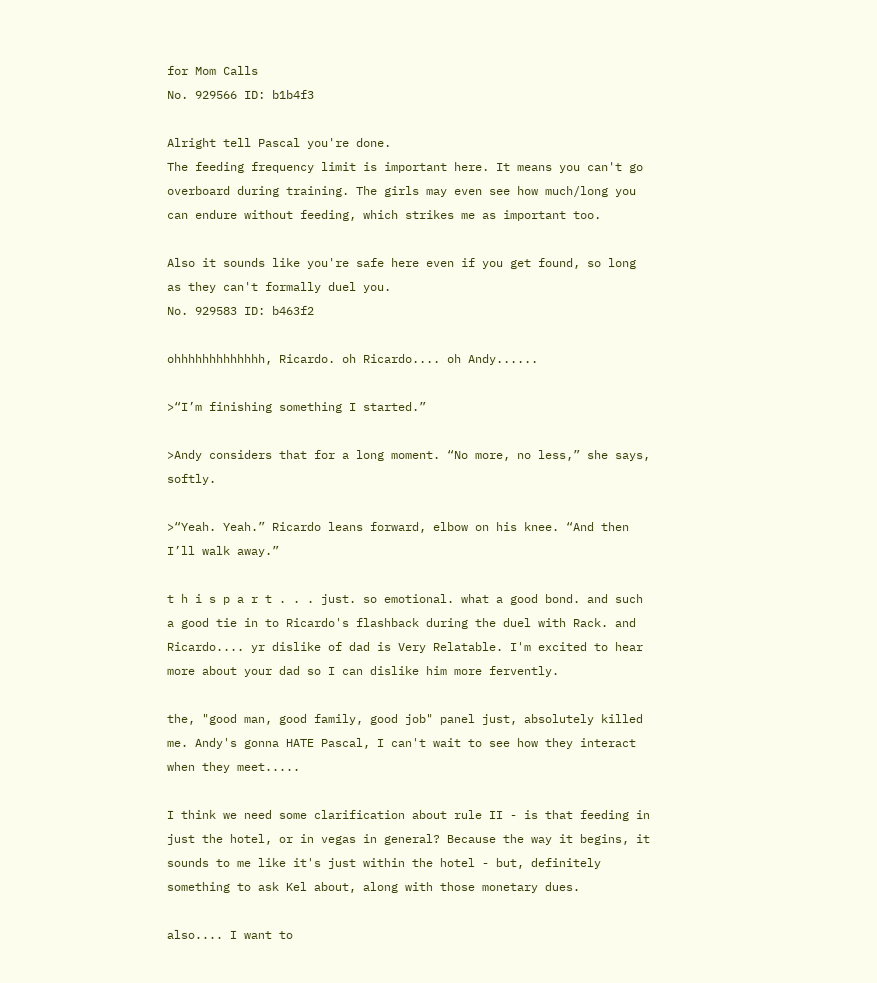for Mom Calls
No. 929566 ID: b1b4f3

Alright tell Pascal you're done.
The feeding frequency limit is important here. It means you can't go overboard during training. The girls may even see how much/long you can endure without feeding, which strikes me as important too.

Also it sounds like you're safe here even if you get found, so long as they can't formally duel you.
No. 929583 ID: b463f2

ohhhhhhhhhhhhh, Ricardo. oh Ricardo.... oh Andy......

>“I’m finishing something I started.”

>Andy considers that for a long moment. “No more, no less,” she says, softly.

>“Yeah. Yeah.” Ricardo leans forward, elbow on his knee. “And then I’ll walk away.”

t h i s p a r t . . . just. so emotional. what a good bond. and such a good tie in to Ricardo's flashback during the duel with Rack. and Ricardo.... yr dislike of dad is Very Relatable. I'm excited to hear more about your dad so I can dislike him more fervently.

the, "good man, good family, good job" panel just, absolutely killed me. Andy's gonna HATE Pascal, I can't wait to see how they interact when they meet.....

I think we need some clarification about rule II - is that feeding in just the hotel, or in vegas in general? Because the way it begins, it sounds to me like it's just within the hotel - but, definitely something to ask Kel about, along with those monetary dues.

also.... I want to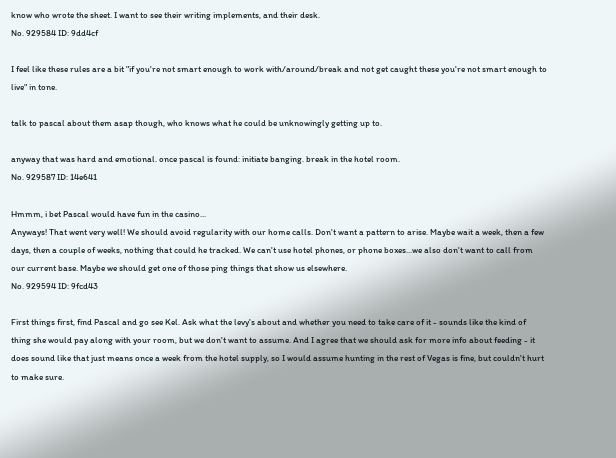know who wrote the sheet. I want to see their writing implements, and their desk.
No. 929584 ID: 9dd4cf

I feel like these rules are a bit "if you're not smart enough to work with/around/break and not get caught these you're not smart enough to live" in tone.

talk to pascal about them asap though, who knows what he could be unknowingly getting up to.

anyway that was hard and emotional. once pascal is found: initiate banging. break in the hotel room.
No. 929587 ID: 14e641

Hmmm, i bet Pascal would have fun in the casino...
Anyways! That went very well! We should avoid regularity with our home calls. Don't want a pattern to arise. Maybe wait a week, then a few days, then a couple of weeks, nothing that could he tracked. We can't use hotel phones, or phone boxes...we also don't want to call from our current base. Maybe we should get one of those ping things that show us elsewhere.
No. 929594 ID: 9fcd43

First things first, find Pascal and go see Kel. Ask what the levy's about and whether you need to take care of it - sounds like the kind of thing she would pay along with your room, but we don't want to assume. And I agree that we should ask for more info about feeding - it does sound like that just means once a week from the hotel supply, so I would assume hunting in the rest of Vegas is fine, but couldn't hurt to make sure.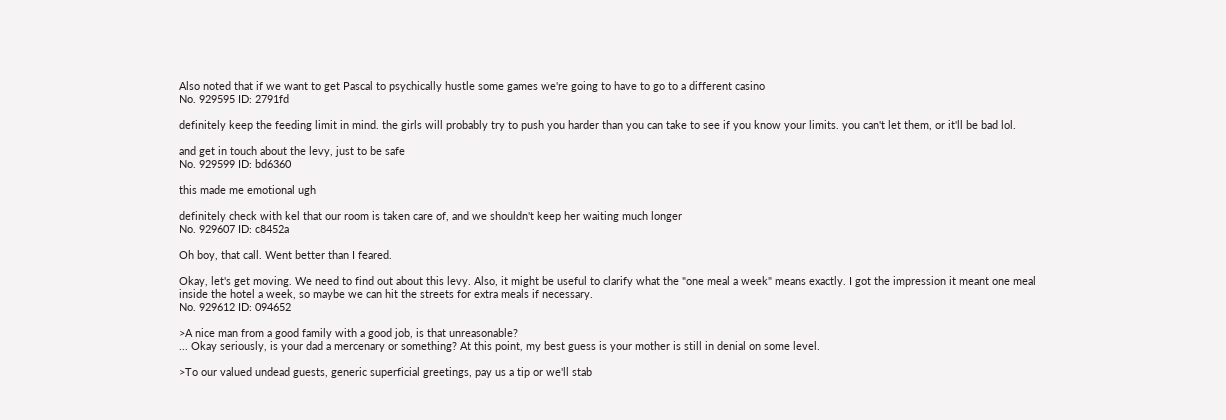Also noted that if we want to get Pascal to psychically hustle some games we're going to have to go to a different casino
No. 929595 ID: 2791fd

definitely keep the feeding limit in mind. the girls will probably try to push you harder than you can take to see if you know your limits. you can't let them, or it'll be bad lol.

and get in touch about the levy, just to be safe
No. 929599 ID: bd6360

this made me emotional ugh

definitely check with kel that our room is taken care of, and we shouldn't keep her waiting much longer
No. 929607 ID: c8452a

Oh boy, that call. Went better than I feared.

Okay, let's get moving. We need to find out about this levy. Also, it might be useful to clarify what the "one meal a week" means exactly. I got the impression it meant one meal inside the hotel a week, so maybe we can hit the streets for extra meals if necessary.
No. 929612 ID: 094652

>A nice man from a good family with a good job, is that unreasonable?
... Okay seriously, is your dad a mercenary or something? At this point, my best guess is your mother is still in denial on some level.

>To our valued undead guests, generic superficial greetings, pay us a tip or we'll stab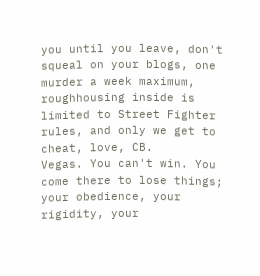you until you leave, don't squeal on your blogs, one murder a week maximum, roughhousing inside is limited to Street Fighter rules, and only we get to cheat, love, CB.
Vegas. You can't win. You come there to lose things; your obedience, your rigidity, your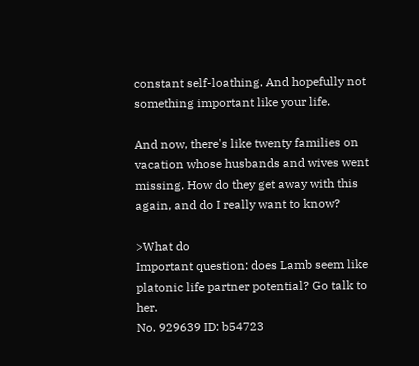constant self-loathing. And hopefully not something important like your life.

And now, there's like twenty families on vacation whose husbands and wives went missing. How do they get away with this again, and do I really want to know?

>What do
Important question: does Lamb seem like platonic life partner potential? Go talk to her.
No. 929639 ID: b54723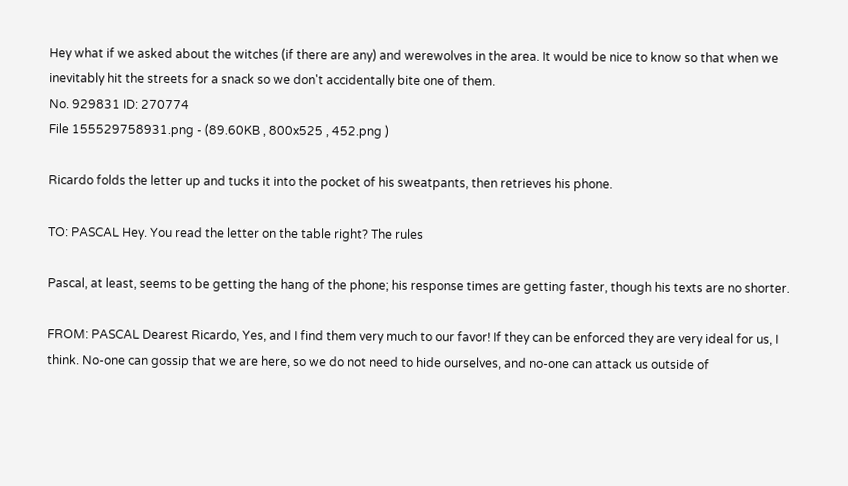Hey what if we asked about the witches (if there are any) and werewolves in the area. It would be nice to know so that when we inevitably hit the streets for a snack so we don't accidentally bite one of them.
No. 929831 ID: 270774
File 155529758931.png - (89.60KB , 800x525 , 452.png )

Ricardo folds the letter up and tucks it into the pocket of his sweatpants, then retrieves his phone.

TO: PASCAL Hey. You read the letter on the table right? The rules

Pascal, at least, seems to be getting the hang of the phone; his response times are getting faster, though his texts are no shorter.

FROM: PASCAL Dearest Ricardo, Yes, and I find them very much to our favor! If they can be enforced they are very ideal for us, I think. No-one can gossip that we are here, so we do not need to hide ourselves, and no-one can attack us outside of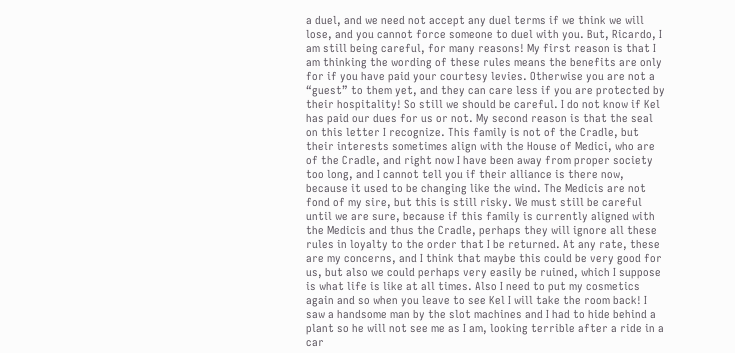a duel, and we need not accept any duel terms if we think we will lose, and you cannot force someone to duel with you. But, Ricardo, I am still being careful, for many reasons! My first reason is that I am thinking the wording of these rules means the benefits are only for if you have paid your courtesy levies. Otherwise you are not a “guest” to them yet, and they can care less if you are protected by their hospitality! So still we should be careful. I do not know if Kel has paid our dues for us or not. My second reason is that the seal on this letter I recognize. This family is not of the Cradle, but their interests sometimes align with the House of Medici, who are of the Cradle, and right now I have been away from proper society too long, and I cannot tell you if their alliance is there now, because it used to be changing like the wind. The Medicis are not fond of my sire, but this is still risky. We must still be careful until we are sure, because if this family is currently aligned with the Medicis and thus the Cradle, perhaps they will ignore all these rules in loyalty to the order that I be returned. At any rate, these are my concerns, and I think that maybe this could be very good for us, but also we could perhaps very easily be ruined, which I suppose is what life is like at all times. Also I need to put my cosmetics again and so when you leave to see Kel I will take the room back! I saw a handsome man by the slot machines and I had to hide behind a plant so he will not see me as I am, looking terrible after a ride in a car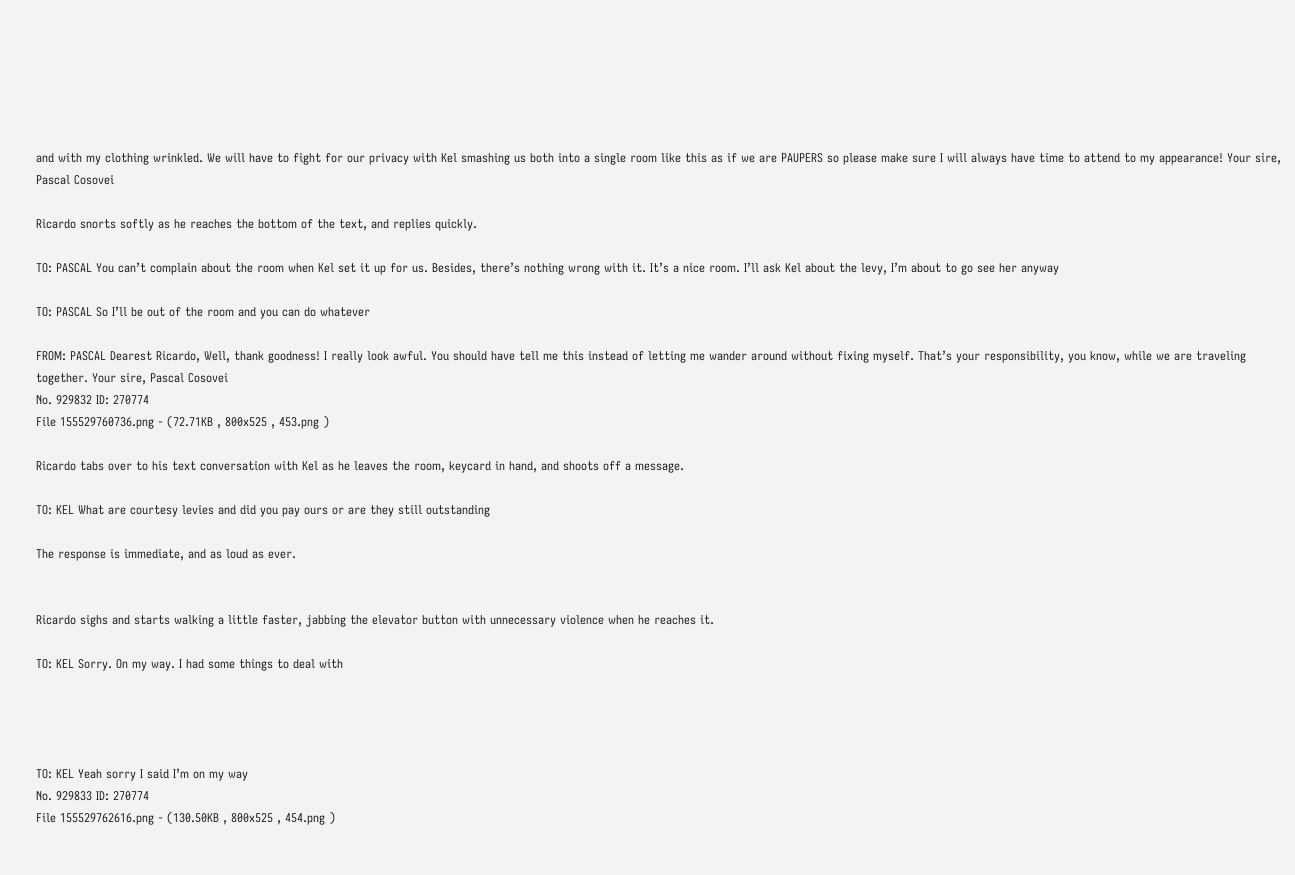and with my clothing wrinkled. We will have to fight for our privacy with Kel smashing us both into a single room like this as if we are PAUPERS so please make sure I will always have time to attend to my appearance! Your sire, Pascal Cosovei

Ricardo snorts softly as he reaches the bottom of the text, and replies quickly.

TO: PASCAL You can’t complain about the room when Kel set it up for us. Besides, there’s nothing wrong with it. It’s a nice room. I’ll ask Kel about the levy, I’m about to go see her anyway

TO: PASCAL So I’ll be out of the room and you can do whatever

FROM: PASCAL Dearest Ricardo, Well, thank goodness! I really look awful. You should have tell me this instead of letting me wander around without fixing myself. That’s your responsibility, you know, while we are traveling together. Your sire, Pascal Cosovei
No. 929832 ID: 270774
File 155529760736.png - (72.71KB , 800x525 , 453.png )

Ricardo tabs over to his text conversation with Kel as he leaves the room, keycard in hand, and shoots off a message.

TO: KEL What are courtesy levies and did you pay ours or are they still outstanding

The response is immediate, and as loud as ever.


Ricardo sighs and starts walking a little faster, jabbing the elevator button with unnecessary violence when he reaches it.

TO: KEL Sorry. On my way. I had some things to deal with




TO: KEL Yeah sorry I said I’m on my way
No. 929833 ID: 270774
File 155529762616.png - (130.50KB , 800x525 , 454.png )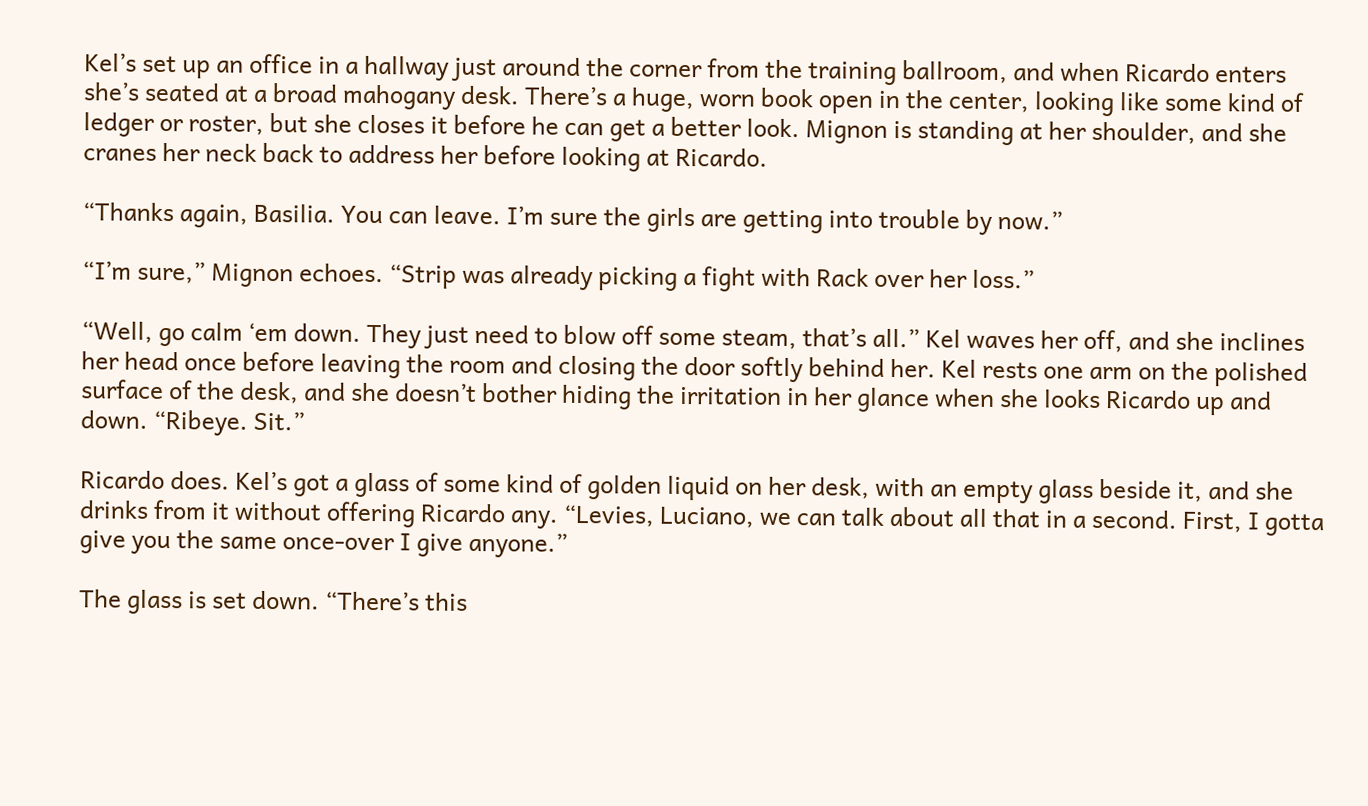Kel’s set up an office in a hallway just around the corner from the training ballroom, and when Ricardo enters she’s seated at a broad mahogany desk. There’s a huge, worn book open in the center, looking like some kind of ledger or roster, but she closes it before he can get a better look. Mignon is standing at her shoulder, and she cranes her neck back to address her before looking at Ricardo.

“Thanks again, Basilia. You can leave. I’m sure the girls are getting into trouble by now.”

“I’m sure,” Mignon echoes. “Strip was already picking a fight with Rack over her loss.”

“Well, go calm ‘em down. They just need to blow off some steam, that’s all.” Kel waves her off, and she inclines her head once before leaving the room and closing the door softly behind her. Kel rests one arm on the polished surface of the desk, and she doesn’t bother hiding the irritation in her glance when she looks Ricardo up and down. “Ribeye. Sit.”

Ricardo does. Kel’s got a glass of some kind of golden liquid on her desk, with an empty glass beside it, and she drinks from it without offering Ricardo any. “Levies, Luciano, we can talk about all that in a second. First, I gotta give you the same once-over I give anyone.”

The glass is set down. “There’s this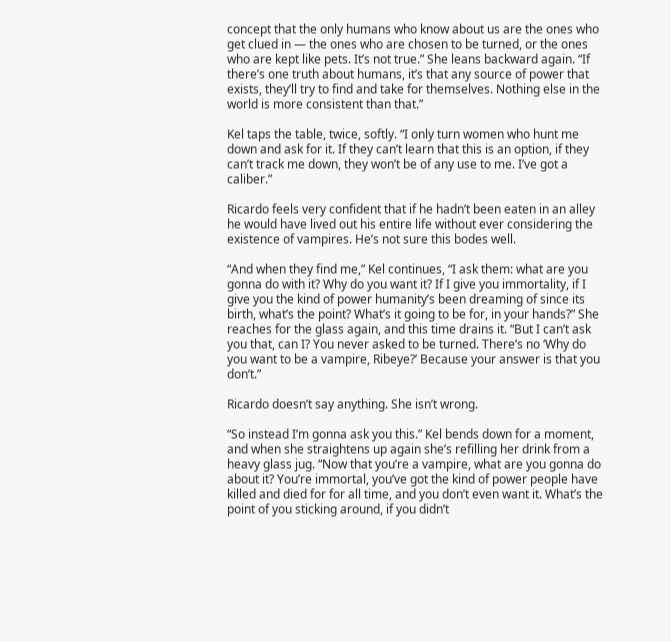concept that the only humans who know about us are the ones who get clued in — the ones who are chosen to be turned, or the ones who are kept like pets. It’s not true.” She leans backward again. “If there’s one truth about humans, it’s that any source of power that exists, they’ll try to find and take for themselves. Nothing else in the world is more consistent than that.”

Kel taps the table, twice, softly. “I only turn women who hunt me down and ask for it. If they can’t learn that this is an option, if they can’t track me down, they won’t be of any use to me. I’ve got a caliber.”

Ricardo feels very confident that if he hadn’t been eaten in an alley he would have lived out his entire life without ever considering the existence of vampires. He’s not sure this bodes well.

“And when they find me,” Kel continues, “I ask them: what are you gonna do with it? Why do you want it? If I give you immortality, if I give you the kind of power humanity’s been dreaming of since its birth, what’s the point? What’s it going to be for, in your hands?” She reaches for the glass again, and this time drains it. “But I can’t ask you that, can I? You never asked to be turned. There’s no ‘Why do you want to be a vampire, Ribeye?’ Because your answer is that you don’t.”

Ricardo doesn’t say anything. She isn’t wrong.

“So instead I’m gonna ask you this.” Kel bends down for a moment, and when she straightens up again she’s refilling her drink from a heavy glass jug. “Now that you’re a vampire, what are you gonna do about it? You’re immortal, you’ve got the kind of power people have killed and died for for all time, and you don’t even want it. What’s the point of you sticking around, if you didn’t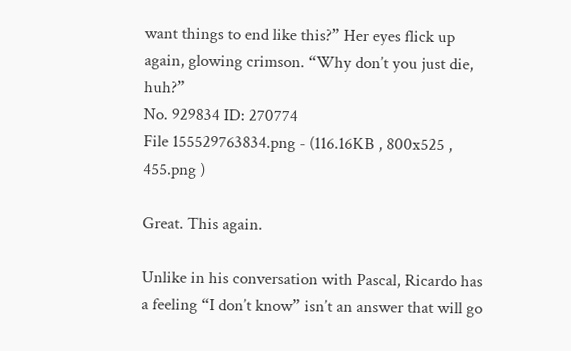want things to end like this?” Her eyes flick up again, glowing crimson. “Why don’t you just die, huh?”
No. 929834 ID: 270774
File 155529763834.png - (116.16KB , 800x525 , 455.png )

Great. This again.

Unlike in his conversation with Pascal, Ricardo has a feeling “I don’t know” isn’t an answer that will go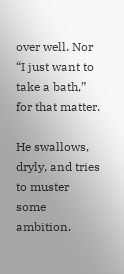over well. Nor “I just want to take a bath,” for that matter.

He swallows, dryly, and tries to muster some ambition.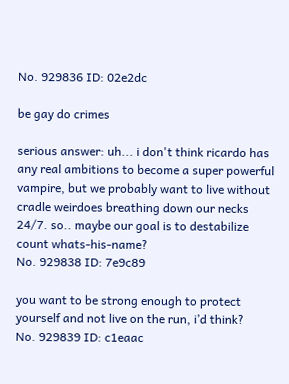No. 929836 ID: 02e2dc

be gay do crimes

serious answer: uh... i don't think ricardo has any real ambitions to become a super powerful vampire, but we probably want to live without cradle weirdoes breathing down our necks 24/7. so.. maybe our goal is to destabilize count whats-his-name?
No. 929838 ID: 7e9c89

you want to be strong enough to protect yourself and not live on the run, i’d think?
No. 929839 ID: c1eaac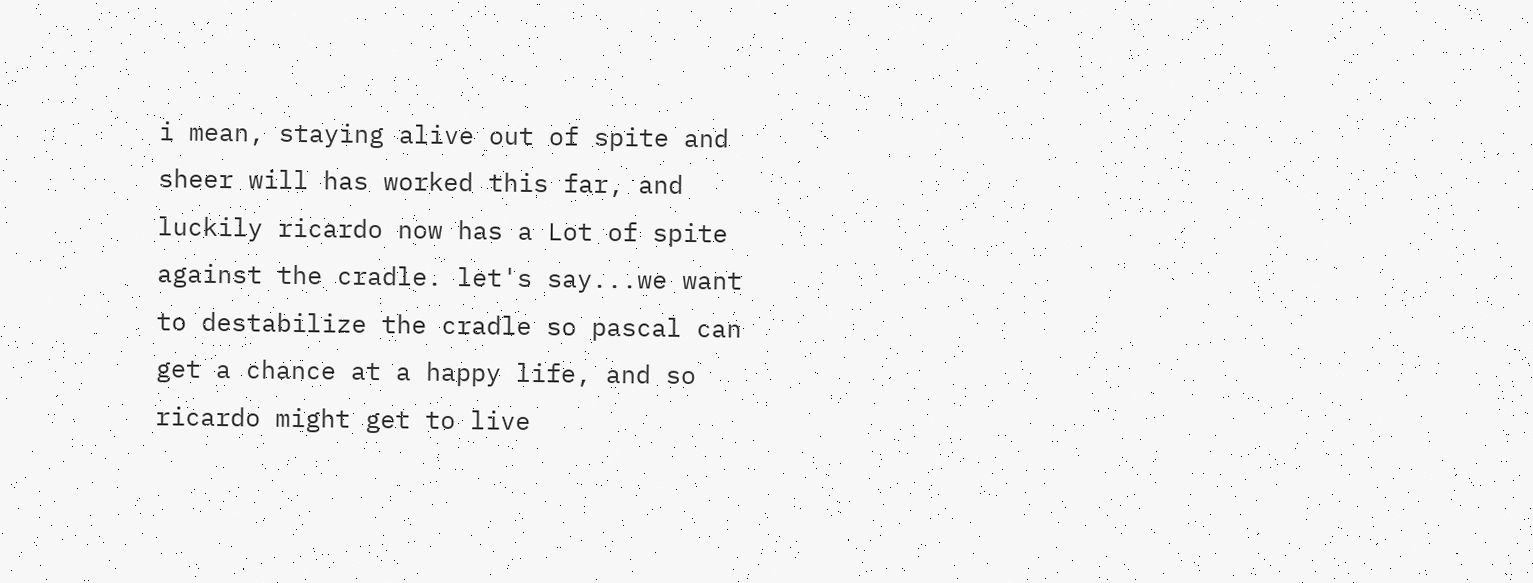i mean, staying alive out of spite and sheer will has worked this far, and luckily ricardo now has a Lot of spite against the cradle. let's say...we want to destabilize the cradle so pascal can get a chance at a happy life, and so ricardo might get to live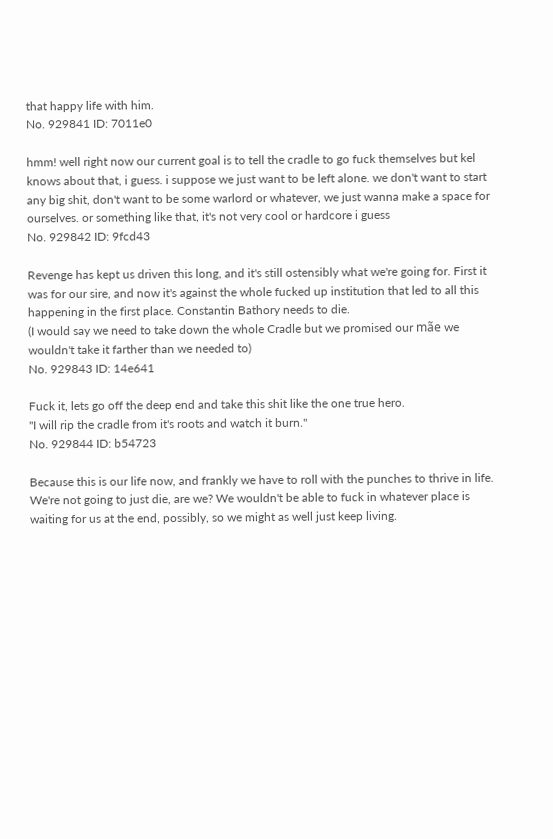that happy life with him.
No. 929841 ID: 7011e0

hmm! well right now our current goal is to tell the cradle to go fuck themselves but kel knows about that, i guess. i suppose we just want to be left alone. we don't want to start any big shit, don't want to be some warlord or whatever, we just wanna make a space for ourselves. or something like that, it's not very cool or hardcore i guess
No. 929842 ID: 9fcd43

Revenge has kept us driven this long, and it's still ostensibly what we're going for. First it was for our sire, and now it's against the whole fucked up institution that led to all this happening in the first place. Constantin Bathory needs to die.
(I would say we need to take down the whole Cradle but we promised our mãe we wouldn't take it farther than we needed to)
No. 929843 ID: 14e641

Fuck it, lets go off the deep end and take this shit like the one true hero.
"I will rip the cradle from it's roots and watch it burn."
No. 929844 ID: b54723

Because this is our life now, and frankly we have to roll with the punches to thrive in life. We're not going to just die, are we? We wouldn't be able to fuck in whatever place is waiting for us at the end, possibly, so we might as well just keep living.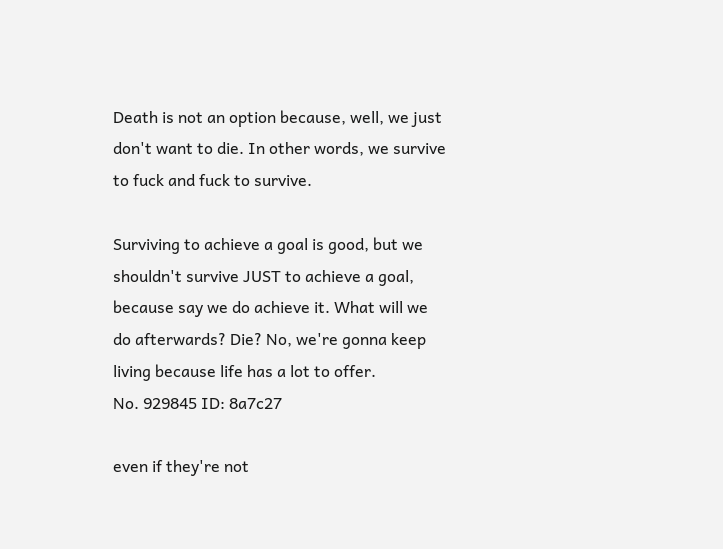Death is not an option because, well, we just don't want to die. In other words, we survive to fuck and fuck to survive.

Surviving to achieve a goal is good, but we shouldn't survive JUST to achieve a goal, because say we do achieve it. What will we do afterwards? Die? No, we're gonna keep living because life has a lot to offer.
No. 929845 ID: 8a7c27

even if they're not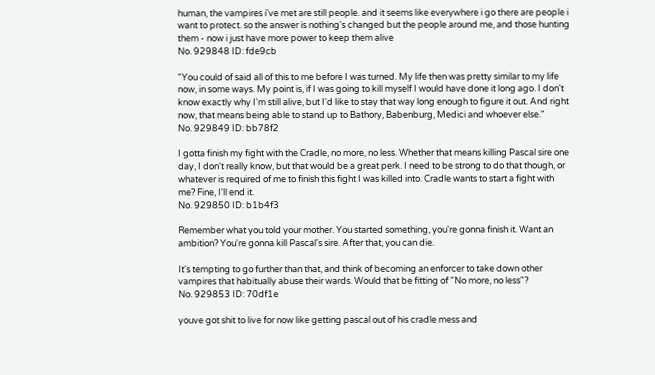human, the vampires i've met are still people. and it seems like everywhere i go there are people i want to protect. so the answer is nothing's changed but the people around me, and those hunting them - now i just have more power to keep them alive
No. 929848 ID: fde9cb

"You could of said all of this to me before I was turned. My life then was pretty similar to my life now, in some ways. My point is, if I was going to kill myself I would have done it long ago. I don't know exactly why I'm still alive, but I'd like to stay that way long enough to figure it out. And right now, that means being able to stand up to Bathory, Babenburg, Medici and whoever else."
No. 929849 ID: bb78f2

I gotta finish my fight with the Cradle, no more, no less. Whether that means killing Pascal sire one day, I don't really know, but that would be a great perk. I need to be strong to do that though, or whatever is required of me to finish this fight I was killed into. Cradle wants to start a fight with me? Fine, I'll end it.
No. 929850 ID: b1b4f3

Remember what you told your mother. You started something, you're gonna finish it. Want an ambition? You're gonna kill Pascal's sire. After that, you can die.

It's tempting to go further than that, and think of becoming an enforcer to take down other vampires that habitually abuse their wards. Would that be fitting of "No more, no less"?
No. 929853 ID: 70df1e

youve got shit to live for now like getting pascal out of his cradle mess and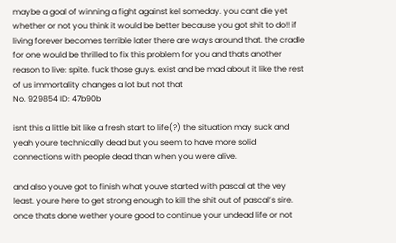maybe a goal of winning a fight against kel someday. you cant die yet whether or not you think it would be better because you got shit to do!! if living forever becomes terrible later there are ways around that. the cradle for one would be thrilled to fix this problem for you and thats another reason to live: spite. fuck those guys. exist and be mad about it like the rest of us immortality changes a lot but not that
No. 929854 ID: 47b90b

isnt this a little bit like a fresh start to life(?) the situation may suck and yeah youre technically dead but you seem to have more solid connections with people dead than when you were alive.

and also youve got to finish what youve started with pascal at the vey least. youre here to get strong enough to kill the shit out of pascal’s sire. once thats done wether youre good to continue your undead life or not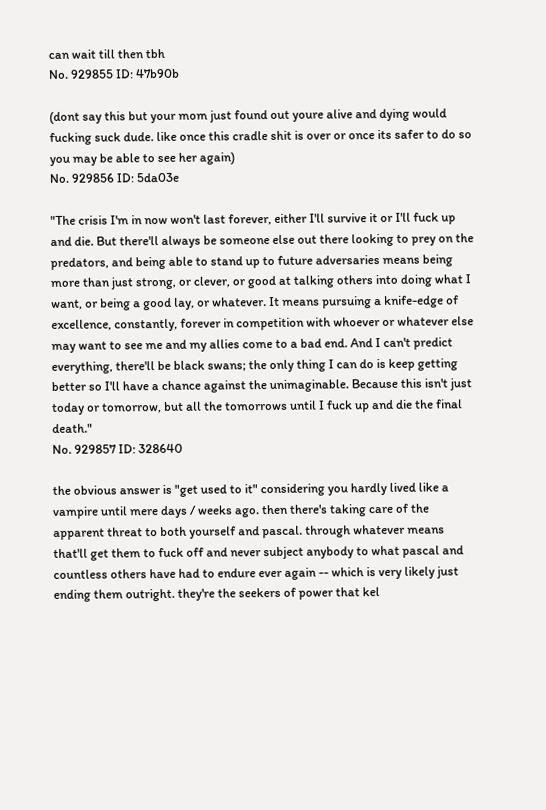can wait till then tbh
No. 929855 ID: 47b90b

(dont say this but your mom just found out youre alive and dying would fucking suck dude. like once this cradle shit is over or once its safer to do so you may be able to see her again)
No. 929856 ID: 5da03e

"The crisis I'm in now won't last forever, either I'll survive it or I'll fuck up and die. But there'll always be someone else out there looking to prey on the predators, and being able to stand up to future adversaries means being more than just strong, or clever, or good at talking others into doing what I want, or being a good lay, or whatever. It means pursuing a knife-edge of excellence, constantly, forever in competition with whoever or whatever else may want to see me and my allies come to a bad end. And I can't predict everything, there'll be black swans; the only thing I can do is keep getting better so I'll have a chance against the unimaginable. Because this isn't just today or tomorrow, but all the tomorrows until I fuck up and die the final death."
No. 929857 ID: 328640

the obvious answer is "get used to it" considering you hardly lived like a vampire until mere days / weeks ago. then there's taking care of the apparent threat to both yourself and pascal. through whatever means that'll get them to fuck off and never subject anybody to what pascal and countless others have had to endure ever again -- which is very likely just ending them outright. they're the seekers of power that kel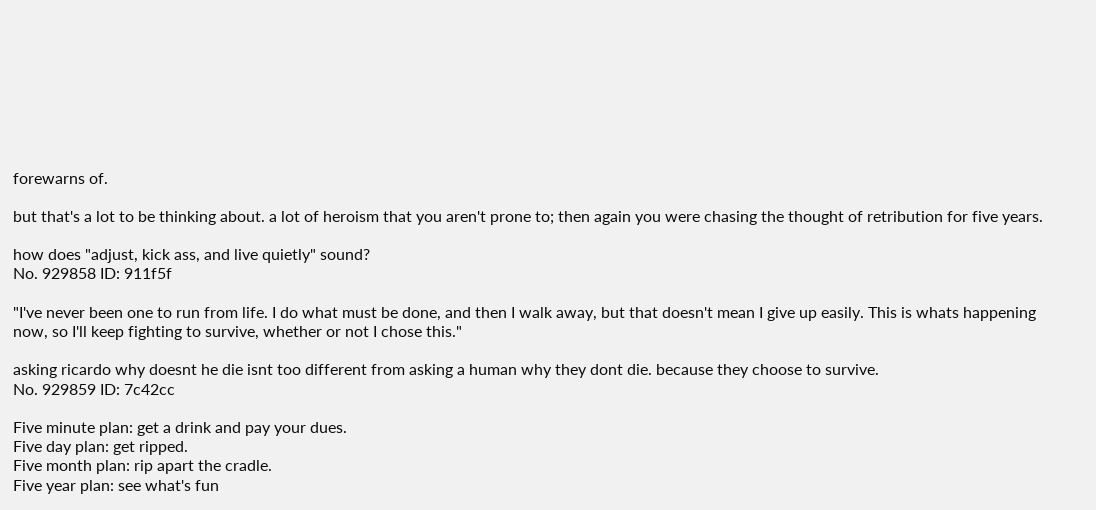forewarns of.

but that's a lot to be thinking about. a lot of heroism that you aren't prone to; then again you were chasing the thought of retribution for five years.

how does "adjust, kick ass, and live quietly" sound?
No. 929858 ID: 911f5f

"I've never been one to run from life. I do what must be done, and then I walk away, but that doesn't mean I give up easily. This is whats happening now, so I'll keep fighting to survive, whether or not I chose this."

asking ricardo why doesnt he die isnt too different from asking a human why they dont die. because they choose to survive.
No. 929859 ID: 7c42cc

Five minute plan: get a drink and pay your dues.
Five day plan: get ripped.
Five month plan: rip apart the cradle.
Five year plan: see what's fun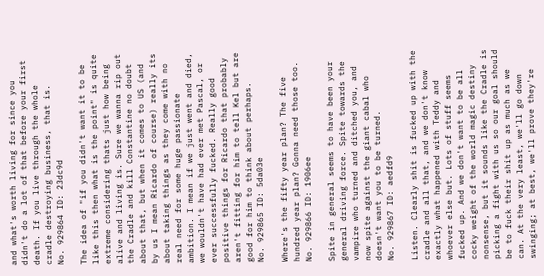and what's worth living for since you didn't do a lot of that before your first death. If you live through the whole cradle destroying business, that is.
No. 929864 ID: 23dc9d

The idea of "if you didn't want it to be like this then what is the point" is quite extreme considering thats just how being alive and living is. Sure we wanna rip out the Cradle and kill Constantine no doubt about that, but when it comes to US (and by us I mean Ricardo of course) really its about taking things as they come with no real need for some huge passionate ambition. I mean if we just went and died, we wouldn't have had ever met Pascal, or ever successfully fucked. Really good positive things for Ricardo that probably aren't fitting for him to tell Kel but are good for him to think about perhaps.
No. 929865 ID: 5da03e

Where's the fifty year plan? The five hundred year plan? Gonna need those too.
No. 929866 ID: 1906ee

Spite in general seems to have been your general driving force. Spite towards the vampire who turned and ditched you, and now spite against the giant cabal who doesn't want you to be turned.
No. 929867 ID: aedfd9

Listen. Clearly shit is fucked up with the cradle and all that, and we don't know exactly what happened with Teddy and whoever else but. Lots of stuff seems fucked up. And we don't want to be all cocky weight of the world magic destiny nonsense, but it sounds like the Cradle is picking a fight with us so our goal should be to fuck their shit up as much as we can. At the very least, we'll go down swinging; at best, we'll prove they're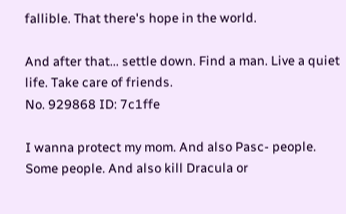fallible. That there's hope in the world.

And after that... settle down. Find a man. Live a quiet life. Take care of friends.
No. 929868 ID: 7c1ffe

I wanna protect my mom. And also Pasc- people. Some people. And also kill Dracula or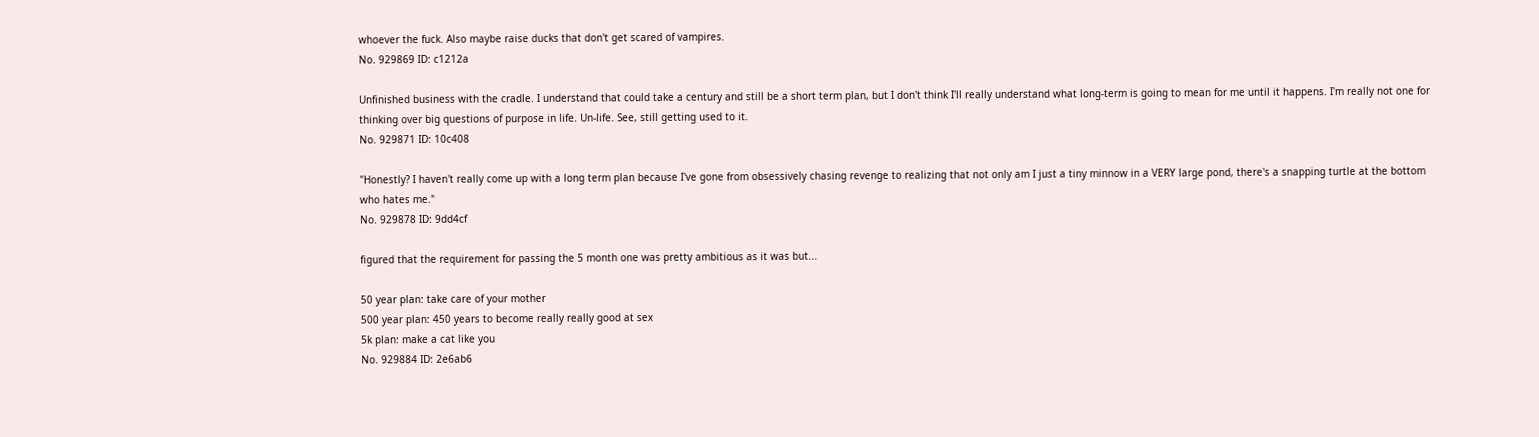whoever the fuck. Also maybe raise ducks that don't get scared of vampires.
No. 929869 ID: c1212a

Unfinished business with the cradle. I understand that could take a century and still be a short term plan, but I don't think I'll really understand what long-term is going to mean for me until it happens. I'm really not one for thinking over big questions of purpose in life. Un-life. See, still getting used to it.
No. 929871 ID: 10c408

"Honestly? I haven't really come up with a long term plan because I've gone from obsessively chasing revenge to realizing that not only am I just a tiny minnow in a VERY large pond, there's a snapping turtle at the bottom who hates me."
No. 929878 ID: 9dd4cf

figured that the requirement for passing the 5 month one was pretty ambitious as it was but...

50 year plan: take care of your mother
500 year plan: 450 years to become really really good at sex
5k plan: make a cat like you
No. 929884 ID: 2e6ab6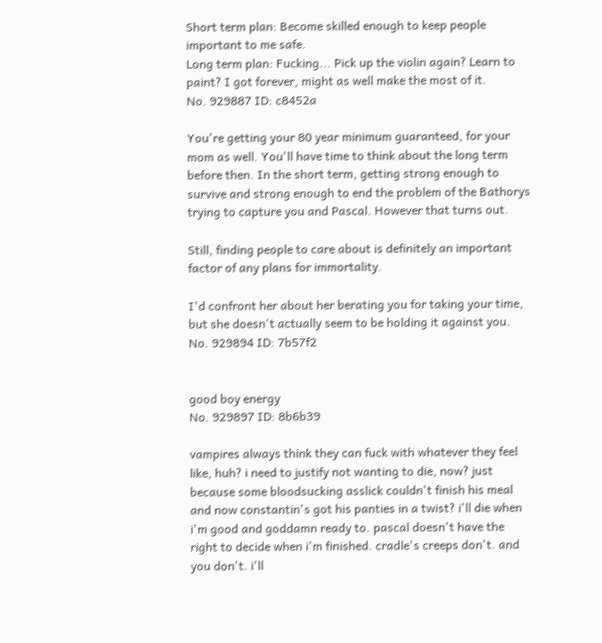Short term plan: Become skilled enough to keep people important to me safe.
Long term plan: Fucking... Pick up the violin again? Learn to paint? I got forever, might as well make the most of it.
No. 929887 ID: c8452a

You're getting your 80 year minimum guaranteed, for your mom as well. You'll have time to think about the long term before then. In the short term, getting strong enough to survive and strong enough to end the problem of the Bathorys trying to capture you and Pascal. However that turns out.

Still, finding people to care about is definitely an important factor of any plans for immortality.

I'd confront her about her berating you for taking your time, but she doesn't actually seem to be holding it against you.
No. 929894 ID: 7b57f2


good boy energy
No. 929897 ID: 8b6b39

vampires always think they can fuck with whatever they feel like, huh? i need to justify not wanting to die, now? just because some bloodsucking asslick couldn't finish his meal and now constantin's got his panties in a twist? i'll die when i'm good and goddamn ready to. pascal doesn't have the right to decide when i'm finished. cradle's creeps don't. and you don't. i'll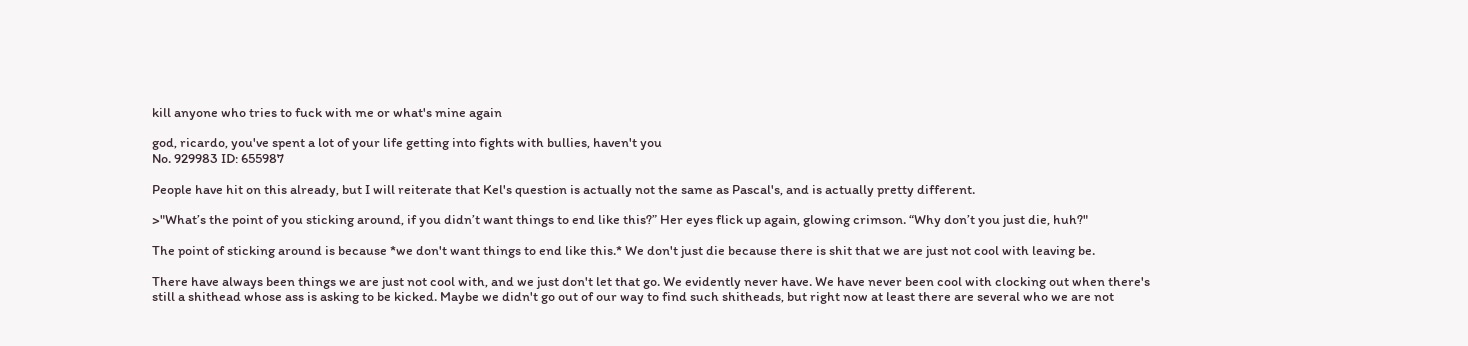kill anyone who tries to fuck with me or what's mine again

god, ricardo, you've spent a lot of your life getting into fights with bullies, haven't you
No. 929983 ID: 655987

People have hit on this already, but I will reiterate that Kel's question is actually not the same as Pascal's, and is actually pretty different.

>"What’s the point of you sticking around, if you didn’t want things to end like this?” Her eyes flick up again, glowing crimson. “Why don’t you just die, huh?"

The point of sticking around is because *we don't want things to end like this.* We don't just die because there is shit that we are just not cool with leaving be.

There have always been things we are just not cool with, and we just don't let that go. We evidently never have. We have never been cool with clocking out when there's still a shithead whose ass is asking to be kicked. Maybe we didn't go out of our way to find such shitheads, but right now at least there are several who we are not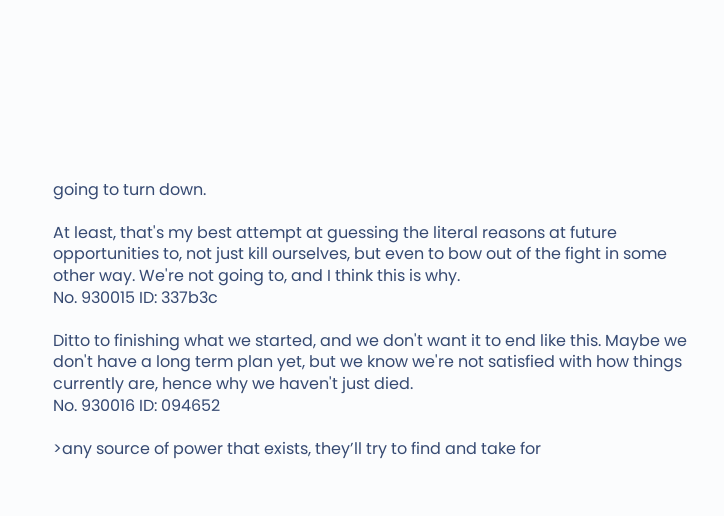going to turn down.

At least, that's my best attempt at guessing the literal reasons at future opportunities to, not just kill ourselves, but even to bow out of the fight in some other way. We're not going to, and I think this is why.
No. 930015 ID: 337b3c

Ditto to finishing what we started, and we don't want it to end like this. Maybe we don't have a long term plan yet, but we know we're not satisfied with how things currently are, hence why we haven't just died.
No. 930016 ID: 094652

>any source of power that exists, they’ll try to find and take for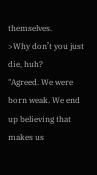themselves.
>Why don’t you just die, huh?
"Agreed. We were born weak. We end up believing that makes us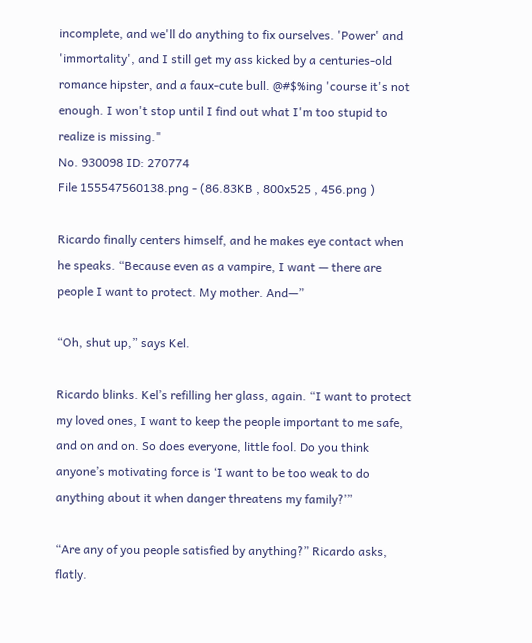incomplete, and we'll do anything to fix ourselves. 'Power' and 'immortality', and I still get my ass kicked by a centuries-old romance hipster, and a faux-cute bull. @#$%ing 'course it's not enough. I won't stop until I find out what I'm too stupid to realize is missing."
No. 930098 ID: 270774
File 155547560138.png - (86.83KB , 800x525 , 456.png )

Ricardo finally centers himself, and he makes eye contact when he speaks. “Because even as a vampire, I want — there are people I want to protect. My mother. And—”

“Oh, shut up,” says Kel.

Ricardo blinks. Kel’s refilling her glass, again. “I want to protect my loved ones, I want to keep the people important to me safe, and on and on. So does everyone, little fool. Do you think anyone’s motivating force is ‘I want to be too weak to do anything about it when danger threatens my family?’”

“Are any of you people satisfied by anything?” Ricardo asks, flatly.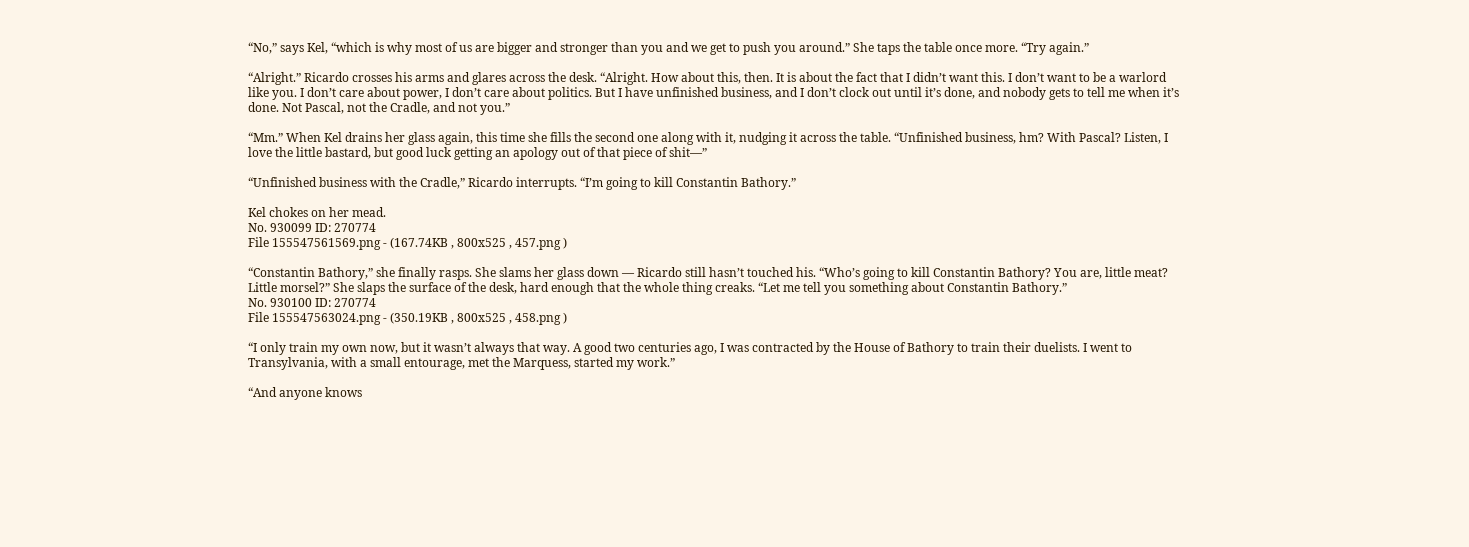“No,” says Kel, “which is why most of us are bigger and stronger than you and we get to push you around.” She taps the table once more. “Try again.”

“Alright.” Ricardo crosses his arms and glares across the desk. “Alright. How about this, then. It is about the fact that I didn’t want this. I don’t want to be a warlord like you. I don’t care about power, I don’t care about politics. But I have unfinished business, and I don’t clock out until it’s done, and nobody gets to tell me when it’s done. Not Pascal, not the Cradle, and not you.”

“Mm.” When Kel drains her glass again, this time she fills the second one along with it, nudging it across the table. “Unfinished business, hm? With Pascal? Listen, I love the little bastard, but good luck getting an apology out of that piece of shit—”

“Unfinished business with the Cradle,” Ricardo interrupts. “I’m going to kill Constantin Bathory.”

Kel chokes on her mead.
No. 930099 ID: 270774
File 155547561569.png - (167.74KB , 800x525 , 457.png )

“Constantin Bathory,” she finally rasps. She slams her glass down — Ricardo still hasn’t touched his. “Who’s going to kill Constantin Bathory? You are, little meat? Little morsel?” She slaps the surface of the desk, hard enough that the whole thing creaks. “Let me tell you something about Constantin Bathory.”
No. 930100 ID: 270774
File 155547563024.png - (350.19KB , 800x525 , 458.png )

“I only train my own now, but it wasn’t always that way. A good two centuries ago, I was contracted by the House of Bathory to train their duelists. I went to Transylvania, with a small entourage, met the Marquess, started my work.”

“And anyone knows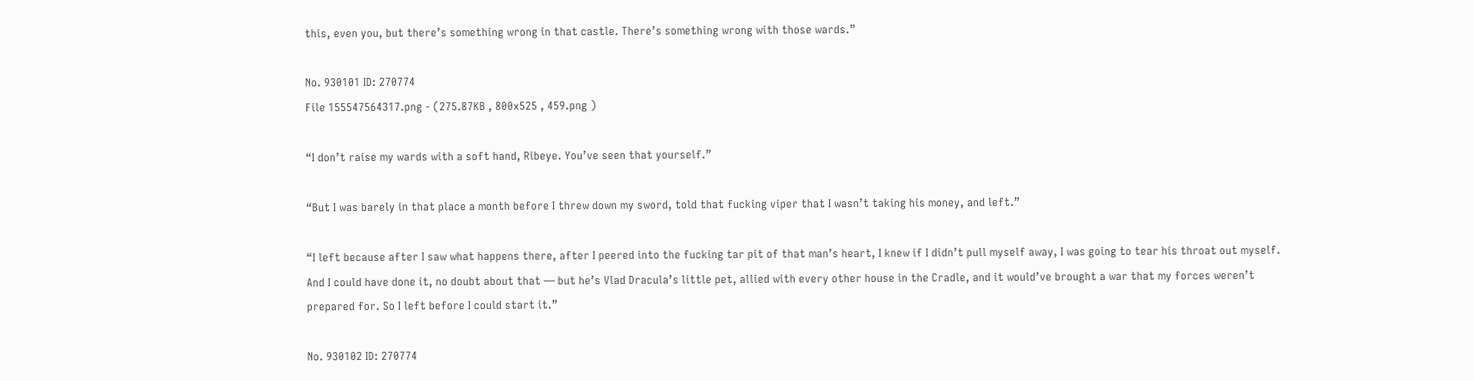this, even you, but there’s something wrong in that castle. There’s something wrong with those wards.”

No. 930101 ID: 270774
File 155547564317.png - (275.87KB , 800x525 , 459.png )

“I don’t raise my wards with a soft hand, Ribeye. You’ve seen that yourself.”

“But I was barely in that place a month before I threw down my sword, told that fucking viper that I wasn’t taking his money, and left.”

“I left because after I saw what happens there, after I peered into the fucking tar pit of that man’s heart, I knew if I didn’t pull myself away, I was going to tear his throat out myself. And I could have done it, no doubt about that — but he’s Vlad Dracula’s little pet, allied with every other house in the Cradle, and it would’ve brought a war that my forces weren’t prepared for. So I left before I could start it.”

No. 930102 ID: 270774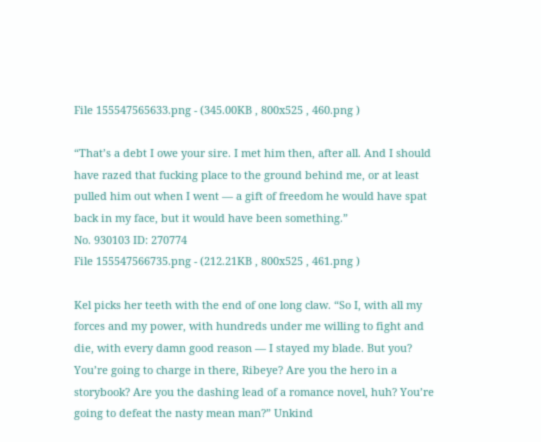File 155547565633.png - (345.00KB , 800x525 , 460.png )

“That’s a debt I owe your sire. I met him then, after all. And I should have razed that fucking place to the ground behind me, or at least pulled him out when I went — a gift of freedom he would have spat back in my face, but it would have been something.”
No. 930103 ID: 270774
File 155547566735.png - (212.21KB , 800x525 , 461.png )

Kel picks her teeth with the end of one long claw. “So I, with all my forces and my power, with hundreds under me willing to fight and die, with every damn good reason — I stayed my blade. But you? You’re going to charge in there, Ribeye? Are you the hero in a storybook? Are you the dashing lead of a romance novel, huh? You’re going to defeat the nasty mean man?” Unkind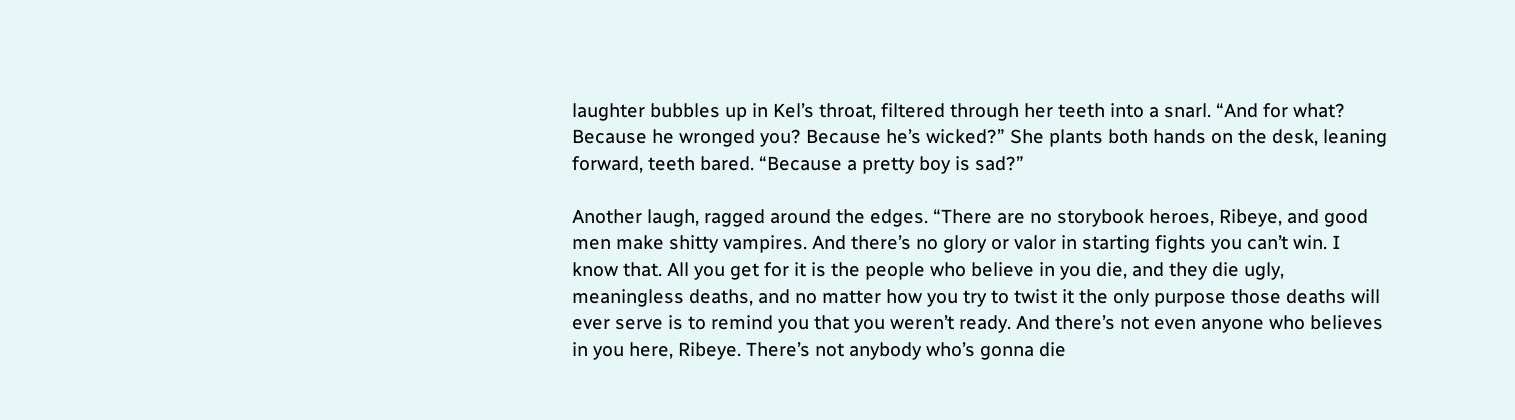laughter bubbles up in Kel’s throat, filtered through her teeth into a snarl. “And for what? Because he wronged you? Because he’s wicked?” She plants both hands on the desk, leaning forward, teeth bared. “Because a pretty boy is sad?”

Another laugh, ragged around the edges. “There are no storybook heroes, Ribeye, and good men make shitty vampires. And there’s no glory or valor in starting fights you can’t win. I know that. All you get for it is the people who believe in you die, and they die ugly, meaningless deaths, and no matter how you try to twist it the only purpose those deaths will ever serve is to remind you that you weren’t ready. And there’s not even anyone who believes in you here, Ribeye. There’s not anybody who’s gonna die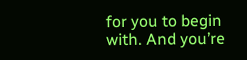for you to begin with. And you’re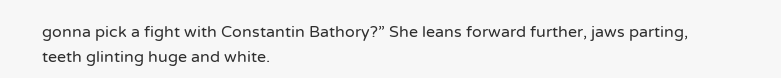gonna pick a fight with Constantin Bathory?” She leans forward further, jaws parting, teeth glinting huge and white.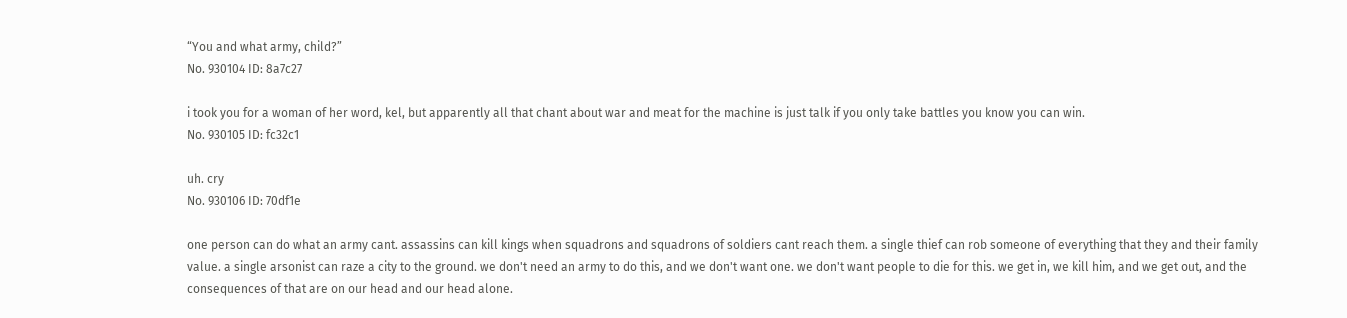“You and what army, child?”
No. 930104 ID: 8a7c27

i took you for a woman of her word, kel, but apparently all that chant about war and meat for the machine is just talk if you only take battles you know you can win.
No. 930105 ID: fc32c1

uh. cry
No. 930106 ID: 70df1e

one person can do what an army cant. assassins can kill kings when squadrons and squadrons of soldiers cant reach them. a single thief can rob someone of everything that they and their family value. a single arsonist can raze a city to the ground. we don't need an army to do this, and we don't want one. we don't want people to die for this. we get in, we kill him, and we get out, and the consequences of that are on our head and our head alone.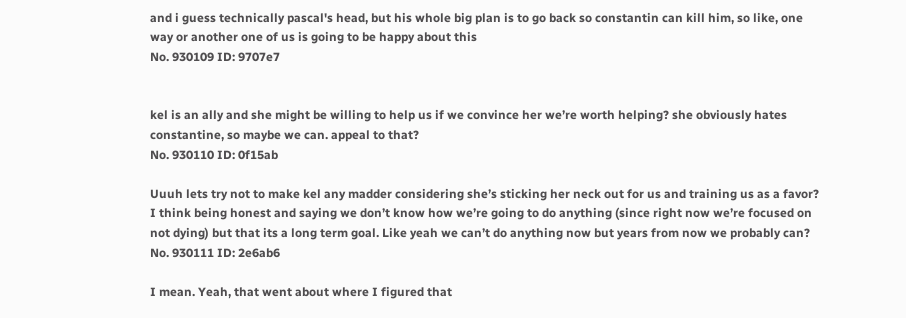and i guess technically pascal's head, but his whole big plan is to go back so constantin can kill him, so like, one way or another one of us is going to be happy about this
No. 930109 ID: 9707e7


kel is an ally and she might be willing to help us if we convince her we’re worth helping? she obviously hates constantine, so maybe we can. appeal to that?
No. 930110 ID: 0f15ab

Uuuh lets try not to make kel any madder considering she’s sticking her neck out for us and training us as a favor? I think being honest and saying we don’t know how we’re going to do anything (since right now we’re focused on not dying) but that its a long term goal. Like yeah we can’t do anything now but years from now we probably can?
No. 930111 ID: 2e6ab6

I mean. Yeah, that went about where I figured that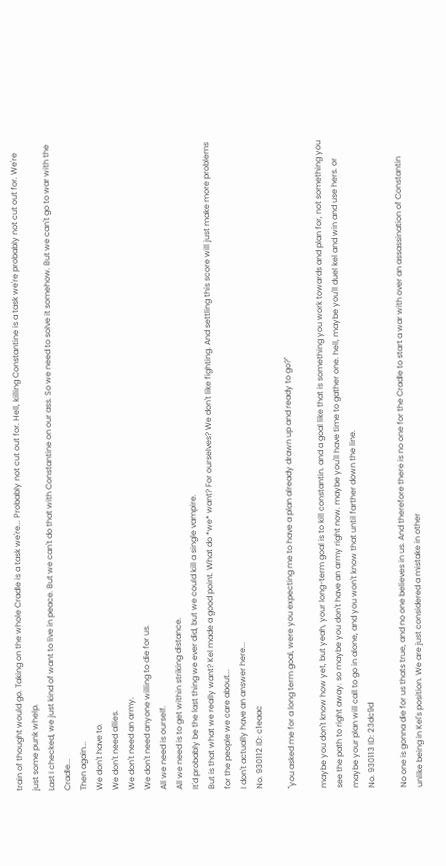train of thought would go. Taking on the whole Cradle is a task we're... Probably not cut out for. Hell, killing Constantine is a task we're probably not cut out for. We're just some punk whelp.
Last I checked, we just kind of want to live in peace. But we can't do that with Constantine on our ass. So we need to solve it somehow. But we can't go to war with the Cradle...
Then again...
We don't have to.
We don't need allies.
We don't need an army.
We don't need anyone willing to die for us.
All we need is ourself.
All we need is to get within striking distance.
It'd probably be the last thing we ever did, but we could kill a single vampire.
But is that what we really want? Kel made a good point. What do *we* want? For ourselves? We don't like fighting. And settling this score will just make more problems for the people we care about...
I don't actually have an answer here...
No. 930112 ID: c1eaac

"you asked me for a long term goal, were you expecting me to have a plan already drawn up and ready to go?"

maybe you don't know how yet, but yeah, your long-term goal is to kill constantin. and a goal like that is something you work towards and plan for, not something you see the path to right away. so maybe you don't have an army right now. maybe you'll have time to gather one. hell, maybe you'll duel kel and win and use hers. or maybe your plan will call to go in alone, and you won't know that until farther down the line.
No. 930113 ID: 23dc9d

No one is gonna die for us thats true, and no one believes in us. And therefore there is no one for the Cradle to start a war with over an assassination of Constantin unlike being in Kel's position. We are just considered a mistake in other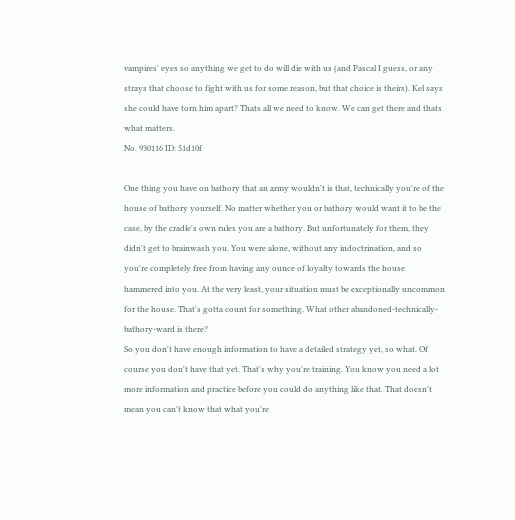vampires' eyes so anything we get to do will die with us (and Pascal I guess, or any strays that choose to fight with us for some reason, but that choice is theirs). Kel says she could have torn him apart? Thats all we need to know. We can get there and thats what matters.
No. 930116 ID: 51d10f

One thing you have on bathory that an army wouldn't is that, technically you're of the house of bathory yourself. No matter whether you or bathory would want it to be the case, by the cradle's own rules you are a bathory. But unfortunately for them, they didn't get to brainwash you. You were alone, without any indoctrination, and so you're completely free from having any ounce of loyalty towards the house hammered into you. At the very least, your situation must be exceptionally uncommon for the house. That's gotta count for something. What other abandoned-technically-bathory-ward is there?
So you don't have enough information to have a detailed strategy yet, so what. Of course you don't have that yet. That's why you're training. You know you need a lot more information and practice before you could do anything like that. That doesn't mean you can't know that what you're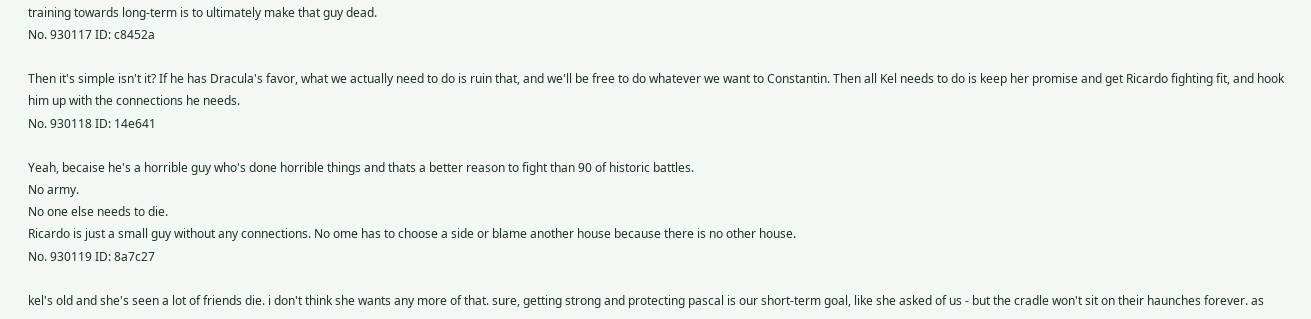training towards long-term is to ultimately make that guy dead.
No. 930117 ID: c8452a

Then it's simple isn't it? If he has Dracula's favor, what we actually need to do is ruin that, and we'll be free to do whatever we want to Constantin. Then all Kel needs to do is keep her promise and get Ricardo fighting fit, and hook him up with the connections he needs.
No. 930118 ID: 14e641

Yeah, becaise he's a horrible guy who's done horrible things and thats a better reason to fight than 90 of historic battles.
No army.
No one else needs to die.
Ricardo is just a small guy without any connections. No ome has to choose a side or blame another house because there is no other house.
No. 930119 ID: 8a7c27

kel's old and she's seen a lot of friends die. i don't think she wants any more of that. sure, getting strong and protecting pascal is our short-term goal, like she asked of us - but the cradle won't sit on their haunches forever. as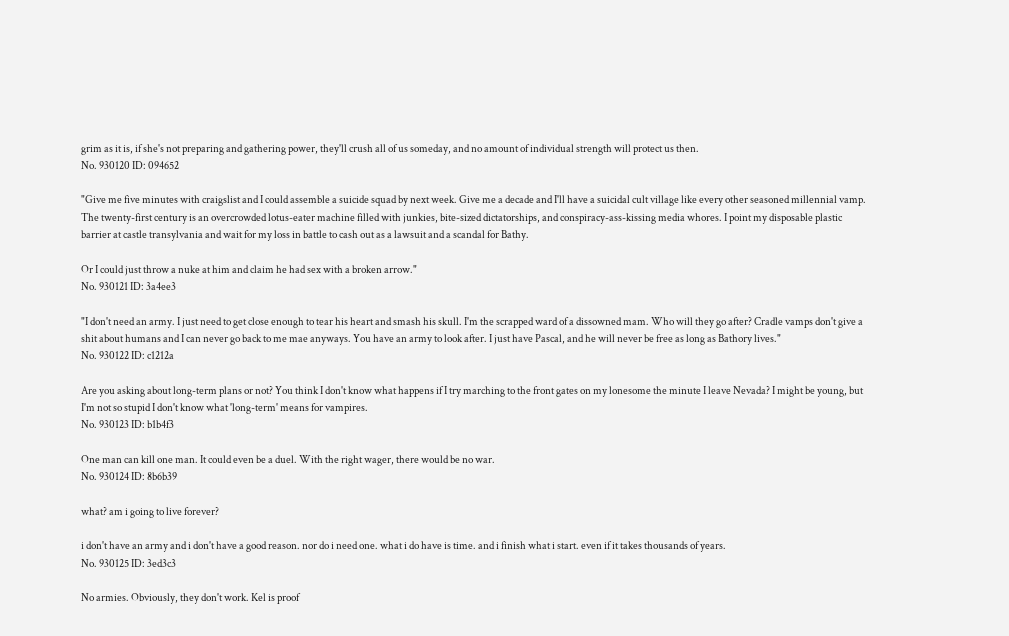grim as it is, if she's not preparing and gathering power, they'll crush all of us someday, and no amount of individual strength will protect us then.
No. 930120 ID: 094652

"Give me five minutes with craigslist and I could assemble a suicide squad by next week. Give me a decade and I'll have a suicidal cult village like every other seasoned millennial vamp. The twenty-first century is an overcrowded lotus-eater machine filled with junkies, bite-sized dictatorships, and conspiracy-ass-kissing media whores. I point my disposable plastic barrier at castle transylvania and wait for my loss in battle to cash out as a lawsuit and a scandal for Bathy.

Or I could just throw a nuke at him and claim he had sex with a broken arrow."
No. 930121 ID: 3a4ee3

"I don't need an army. I just need to get close enough to tear his heart and smash his skull. I'm the scrapped ward of a dissowned mam. Who will they go after? Cradle vamps don't give a shit about humans and I can never go back to me mae anyways. You have an army to look after. I just have Pascal, and he will never be free as long as Bathory lives."
No. 930122 ID: c1212a

Are you asking about long-term plans or not? You think I don't know what happens if I try marching to the front gates on my lonesome the minute I leave Nevada? I might be young, but I'm not so stupid I don't know what 'long-term' means for vampires.
No. 930123 ID: b1b4f3

One man can kill one man. It could even be a duel. With the right wager, there would be no war.
No. 930124 ID: 8b6b39

what? am i going to live forever?

i don't have an army and i don't have a good reason. nor do i need one. what i do have is time. and i finish what i start. even if it takes thousands of years.
No. 930125 ID: 3ed3c3

No armies. Obviously, they don't work. Kel is proof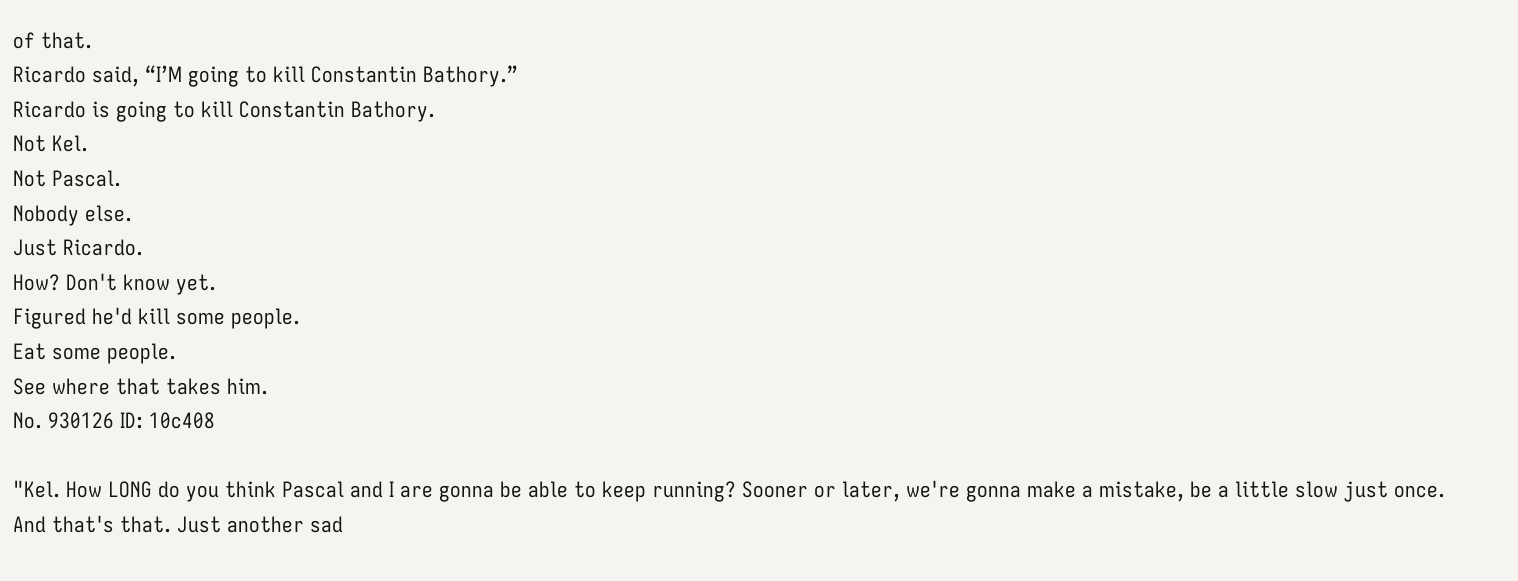of that.
Ricardo said, “I’M going to kill Constantin Bathory.”
Ricardo is going to kill Constantin Bathory.
Not Kel.
Not Pascal.
Nobody else.
Just Ricardo.
How? Don't know yet.
Figured he'd kill some people.
Eat some people.
See where that takes him.
No. 930126 ID: 10c408

"Kel. How LONG do you think Pascal and I are gonna be able to keep running? Sooner or later, we're gonna make a mistake, be a little slow just once. And that's that. Just another sad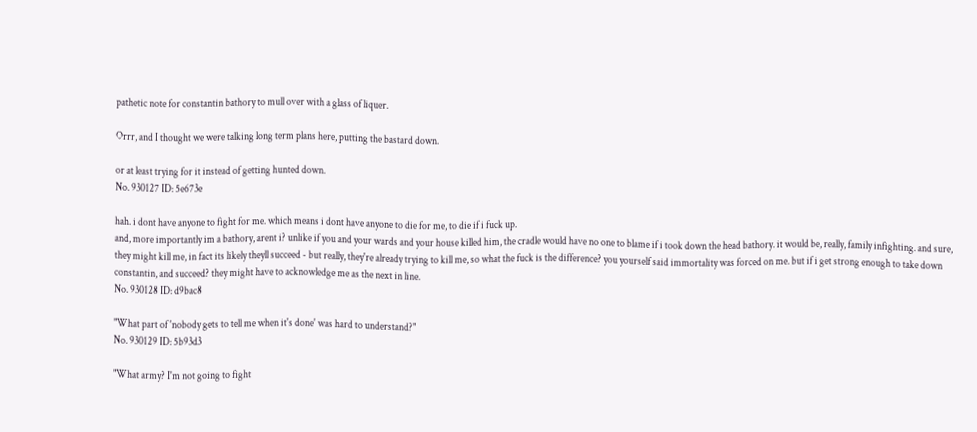pathetic note for constantin bathory to mull over with a glass of liquer.

Orrr, and I thought we were talking long term plans here, putting the bastard down.

or at least trying for it instead of getting hunted down.
No. 930127 ID: 5e673e

hah. i dont have anyone to fight for me. which means i dont have anyone to die for me, to die if i fuck up.
and, more importantly im a bathory, arent i? unlike if you and your wards and your house killed him, the cradle would have no one to blame if i took down the head bathory. it would be, really, family infighting. and sure, they might kill me, in fact its likely theyll succeed - but really, they're already trying to kill me, so what the fuck is the difference? you yourself said immortality was forced on me. but if i get strong enough to take down constantin, and succeed? they might have to acknowledge me as the next in line.
No. 930128 ID: d9bac8

"What part of 'nobody gets to tell me when it's done' was hard to understand?"
No. 930129 ID: 5b93d3

"What army? I'm not going to fight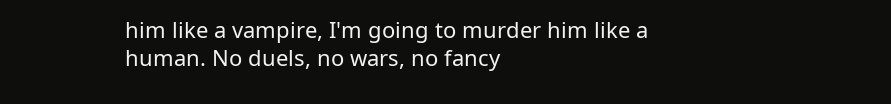him like a vampire, I'm going to murder him like a human. No duels, no wars, no fancy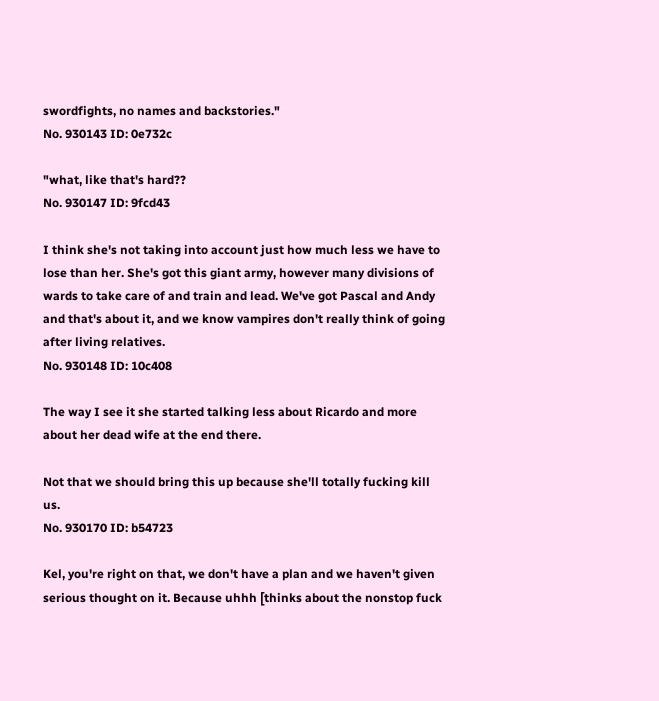swordfights, no names and backstories."
No. 930143 ID: 0e732c

"what, like that's hard??
No. 930147 ID: 9fcd43

I think she's not taking into account just how much less we have to lose than her. She's got this giant army, however many divisions of wards to take care of and train and lead. We've got Pascal and Andy and that's about it, and we know vampires don't really think of going after living relatives.
No. 930148 ID: 10c408

The way I see it she started talking less about Ricardo and more about her dead wife at the end there.

Not that we should bring this up because she'll totally fucking kill us.
No. 930170 ID: b54723

Kel, you're right on that, we don't have a plan and we haven't given serious thought on it. Because uhhh [thinks about the nonstop fuck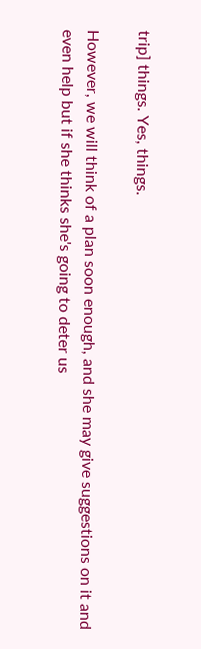trip] things. Yes, things.

However, we will think of a plan soon enough, and she may give suggestions on it and even help but if she thinks she's going to deter us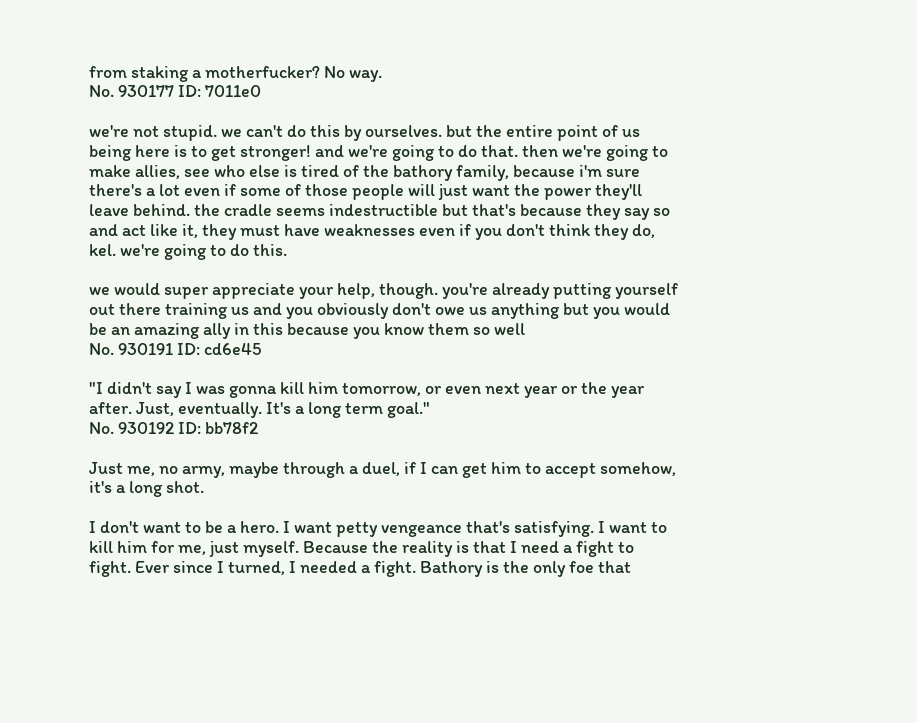from staking a motherfucker? No way.
No. 930177 ID: 7011e0

we're not stupid. we can't do this by ourselves. but the entire point of us being here is to get stronger! and we're going to do that. then we're going to make allies, see who else is tired of the bathory family, because i'm sure there's a lot even if some of those people will just want the power they'll leave behind. the cradle seems indestructible but that's because they say so and act like it, they must have weaknesses even if you don't think they do, kel. we're going to do this.

we would super appreciate your help, though. you're already putting yourself out there training us and you obviously don't owe us anything but you would be an amazing ally in this because you know them so well
No. 930191 ID: cd6e45

"I didn't say I was gonna kill him tomorrow, or even next year or the year after. Just, eventually. It's a long term goal."
No. 930192 ID: bb78f2

Just me, no army, maybe through a duel, if I can get him to accept somehow, it's a long shot.

I don't want to be a hero. I want petty vengeance that's satisfying. I want to kill him for me, just myself. Because the reality is that I need a fight to fight. Ever since I turned, I needed a fight. Bathory is the only foe that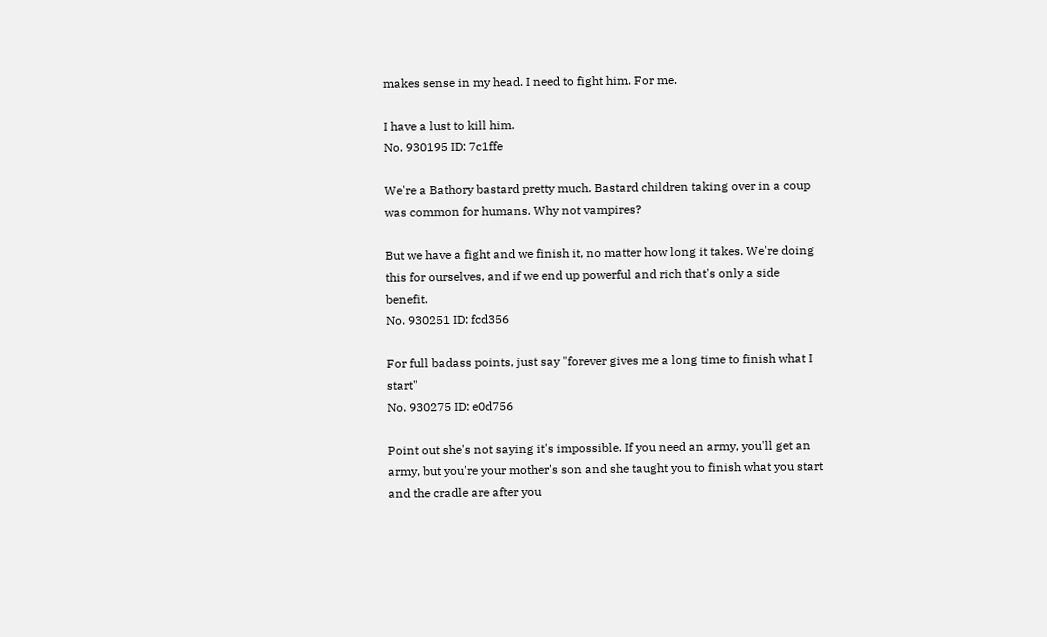makes sense in my head. I need to fight him. For me.

I have a lust to kill him.
No. 930195 ID: 7c1ffe

We're a Bathory bastard pretty much. Bastard children taking over in a coup was common for humans. Why not vampires?

But we have a fight and we finish it, no matter how long it takes. We're doing this for ourselves, and if we end up powerful and rich that's only a side benefit.
No. 930251 ID: fcd356

For full badass points, just say "forever gives me a long time to finish what I start"
No. 930275 ID: e0d756

Point out she's not saying it's impossible. If you need an army, you'll get an army, but you're your mother's son and she taught you to finish what you start and the cradle are after you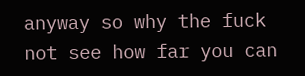anyway so why the fuck not see how far you can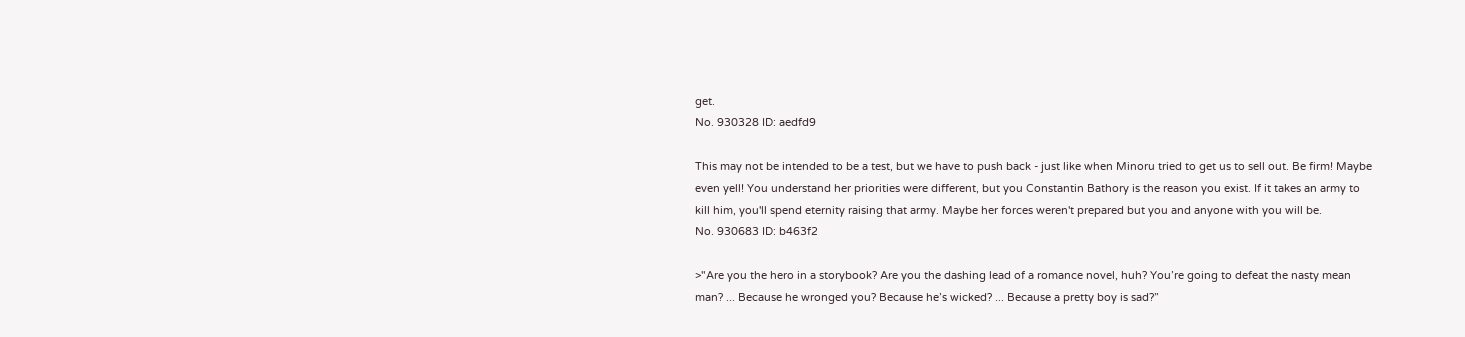get.
No. 930328 ID: aedfd9

This may not be intended to be a test, but we have to push back - just like when Minoru tried to get us to sell out. Be firm! Maybe even yell! You understand her priorities were different, but you Constantin Bathory is the reason you exist. If it takes an army to kill him, you'll spend eternity raising that army. Maybe her forces weren't prepared but you and anyone with you will be.
No. 930683 ID: b463f2

>"Are you the hero in a storybook? Are you the dashing lead of a romance novel, huh? You’re going to defeat the nasty mean man? ... Because he wronged you? Because he’s wicked? ... Because a pretty boy is sad?”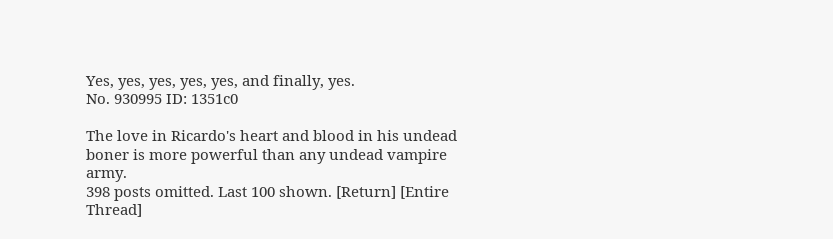Yes, yes, yes, yes, yes, and finally, yes.
No. 930995 ID: 1351c0

The love in Ricardo's heart and blood in his undead boner is more powerful than any undead vampire army.
398 posts omitted. Last 100 shown. [Return] [Entire Thread]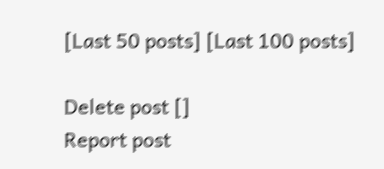[Last 50 posts] [Last 100 posts]

Delete post []
Report post